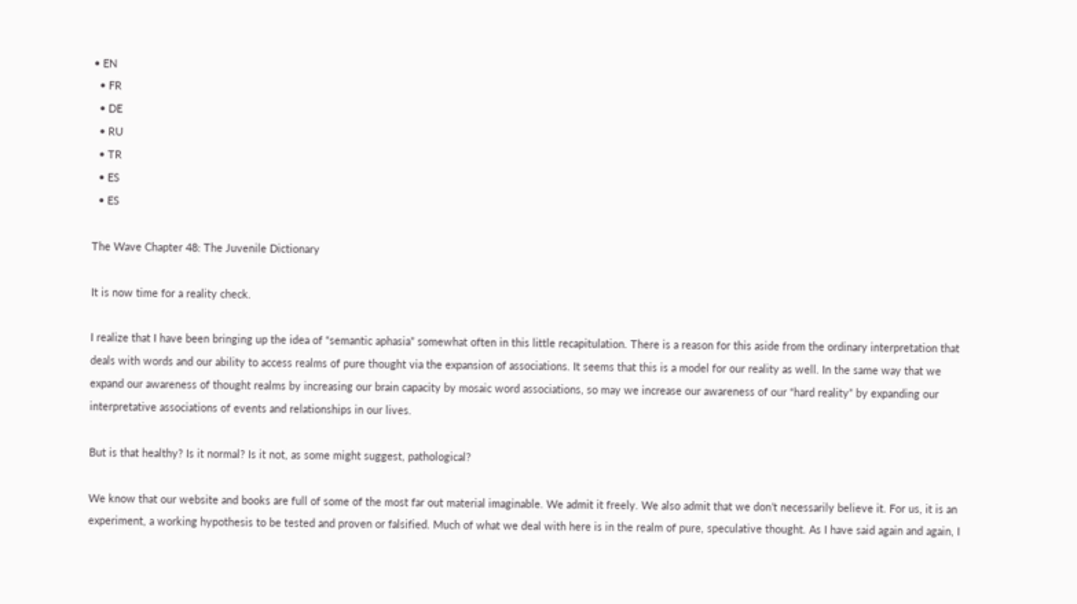• EN
  • FR
  • DE
  • RU
  • TR
  • ES
  • ES

The Wave Chapter 48: The Juvenile Dictionary

It is now time for a reality check.

I realize that I have been bringing up the idea of “semantic aphasia” somewhat often in this little recapitulation. There is a reason for this aside from the ordinary interpretation that deals with words and our ability to access realms of pure thought via the expansion of associations. It seems that this is a model for our reality as well. In the same way that we expand our awareness of thought realms by increasing our brain capacity by mosaic word associations, so may we increase our awareness of our “hard reality” by expanding our interpretative associations of events and relationships in our lives.

But is that healthy? Is it normal? Is it not, as some might suggest, pathological?

We know that our website and books are full of some of the most far out material imaginable. We admit it freely. We also admit that we don’t necessarily believe it. For us, it is an experiment, a working hypothesis to be tested and proven or falsified. Much of what we deal with here is in the realm of pure, speculative thought. As I have said again and again, I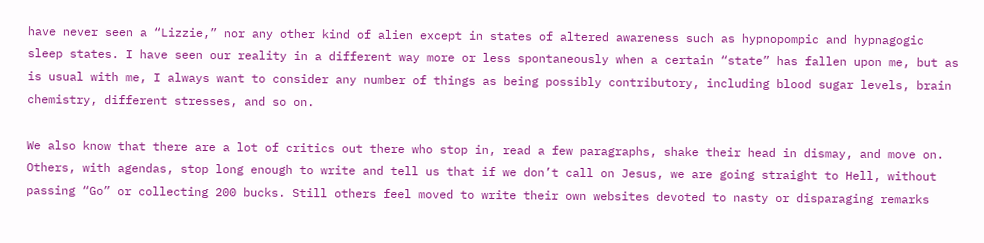have never seen a “Lizzie,” nor any other kind of alien except in states of altered awareness such as hypnopompic and hypnagogic sleep states. I have seen our reality in a different way more or less spontaneously when a certain “state” has fallen upon me, but as is usual with me, I always want to consider any number of things as being possibly contributory, including blood sugar levels, brain chemistry, different stresses, and so on.

We also know that there are a lot of critics out there who stop in, read a few paragraphs, shake their head in dismay, and move on. Others, with agendas, stop long enough to write and tell us that if we don’t call on Jesus, we are going straight to Hell, without passing “Go” or collecting 200 bucks. Still others feel moved to write their own websites devoted to nasty or disparaging remarks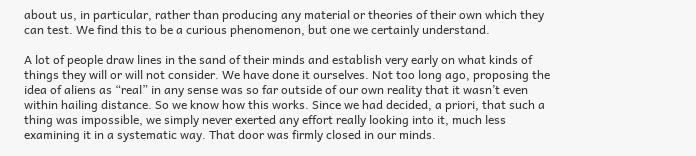about us, in particular, rather than producing any material or theories of their own which they can test. We find this to be a curious phenomenon, but one we certainly understand.

A lot of people draw lines in the sand of their minds and establish very early on what kinds of things they will or will not consider. We have done it ourselves. Not too long ago, proposing the idea of aliens as “real” in any sense was so far outside of our own reality that it wasn’t even within hailing distance. So we know how this works. Since we had decided, a priori, that such a thing was impossible, we simply never exerted any effort really looking into it, much less examining it in a systematic way. That door was firmly closed in our minds.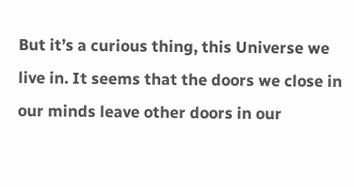But it’s a curious thing, this Universe we live in. It seems that the doors we close in our minds leave other doors in our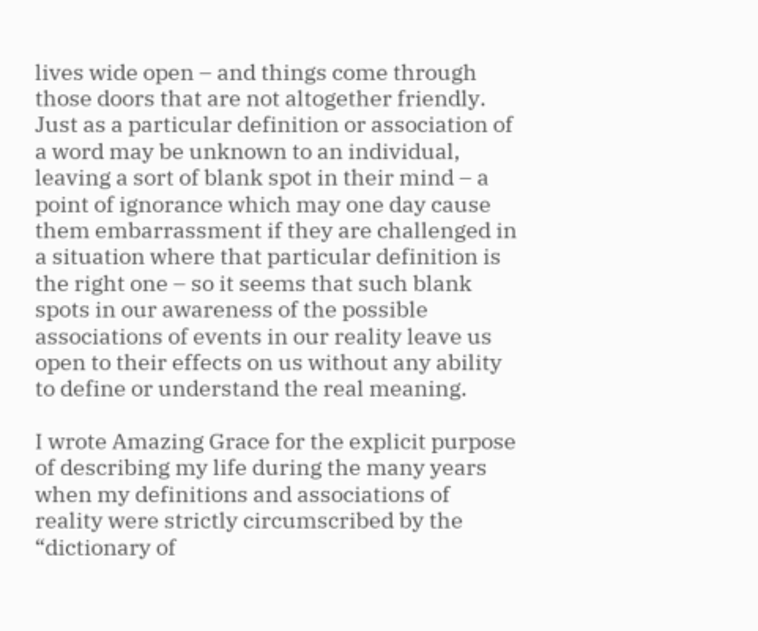lives wide open – and things come through those doors that are not altogether friendly. Just as a particular definition or association of a word may be unknown to an individual, leaving a sort of blank spot in their mind – a point of ignorance which may one day cause them embarrassment if they are challenged in a situation where that particular definition is the right one – so it seems that such blank spots in our awareness of the possible associations of events in our reality leave us open to their effects on us without any ability to define or understand the real meaning.

I wrote Amazing Grace for the explicit purpose of describing my life during the many years when my definitions and associations of reality were strictly circumscribed by the “dictionary of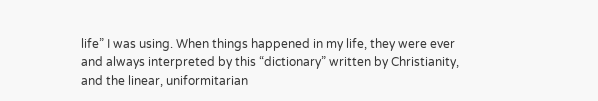life” I was using. When things happened in my life, they were ever and always interpreted by this “dictionary” written by Christianity, and the linear, uniformitarian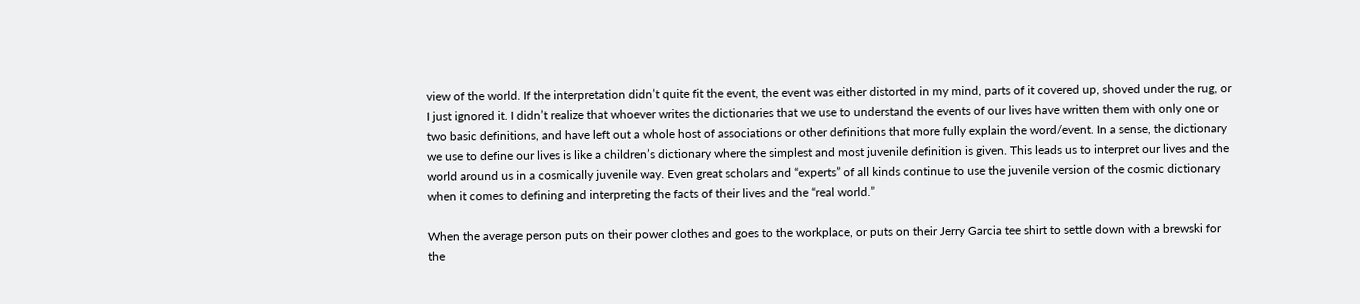view of the world. If the interpretation didn’t quite fit the event, the event was either distorted in my mind, parts of it covered up, shoved under the rug, or I just ignored it. I didn’t realize that whoever writes the dictionaries that we use to understand the events of our lives have written them with only one or two basic definitions, and have left out a whole host of associations or other definitions that more fully explain the word/event. In a sense, the dictionary we use to define our lives is like a children’s dictionary where the simplest and most juvenile definition is given. This leads us to interpret our lives and the world around us in a cosmically juvenile way. Even great scholars and “experts” of all kinds continue to use the juvenile version of the cosmic dictionary when it comes to defining and interpreting the facts of their lives and the “real world.”

When the average person puts on their power clothes and goes to the workplace, or puts on their Jerry Garcia tee shirt to settle down with a brewski for the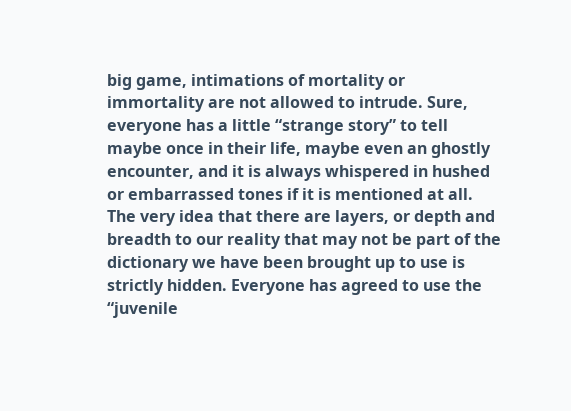big game, intimations of mortality or immortality are not allowed to intrude. Sure, everyone has a little “strange story” to tell maybe once in their life, maybe even an ghostly encounter, and it is always whispered in hushed or embarrassed tones if it is mentioned at all. The very idea that there are layers, or depth and breadth to our reality that may not be part of the dictionary we have been brought up to use is strictly hidden. Everyone has agreed to use the “juvenile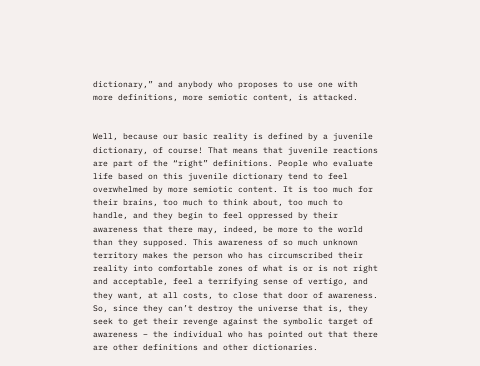dictionary,” and anybody who proposes to use one with more definitions, more semiotic content, is attacked.


Well, because our basic reality is defined by a juvenile dictionary, of course! That means that juvenile reactions are part of the “right” definitions. People who evaluate life based on this juvenile dictionary tend to feel overwhelmed by more semiotic content. It is too much for their brains, too much to think about, too much to handle, and they begin to feel oppressed by their awareness that there may, indeed, be more to the world than they supposed. This awareness of so much unknown territory makes the person who has circumscribed their reality into comfortable zones of what is or is not right and acceptable, feel a terrifying sense of vertigo, and they want, at all costs, to close that door of awareness. So, since they can’t destroy the universe that is, they seek to get their revenge against the symbolic target of awareness – the individual who has pointed out that there are other definitions and other dictionaries.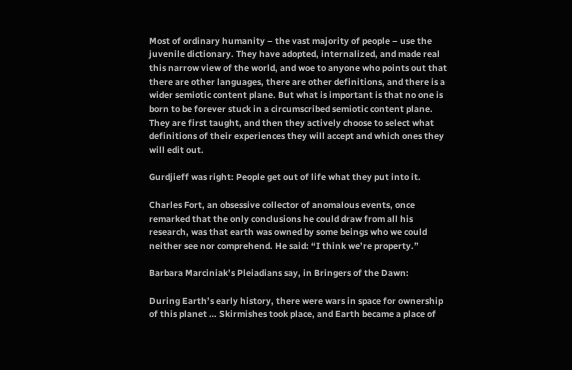Most of ordinary humanity – the vast majority of people – use the juvenile dictionary. They have adopted, internalized, and made real this narrow view of the world, and woe to anyone who points out that there are other languages, there are other definitions, and there is a wider semiotic content plane. But what is important is that no one is born to be forever stuck in a circumscribed semiotic content plane. They are first taught, and then they actively choose to select what definitions of their experiences they will accept and which ones they will edit out.

Gurdjieff was right: People get out of life what they put into it.

Charles Fort, an obsessive collector of anomalous events, once remarked that the only conclusions he could draw from all his research, was that earth was owned by some beings who we could neither see nor comprehend. He said: “I think we’re property.”

Barbara Marciniak’s Pleiadians say, in Bringers of the Dawn:

During Earth’s early history, there were wars in space for ownership of this planet … Skirmishes took place, and Earth became a place of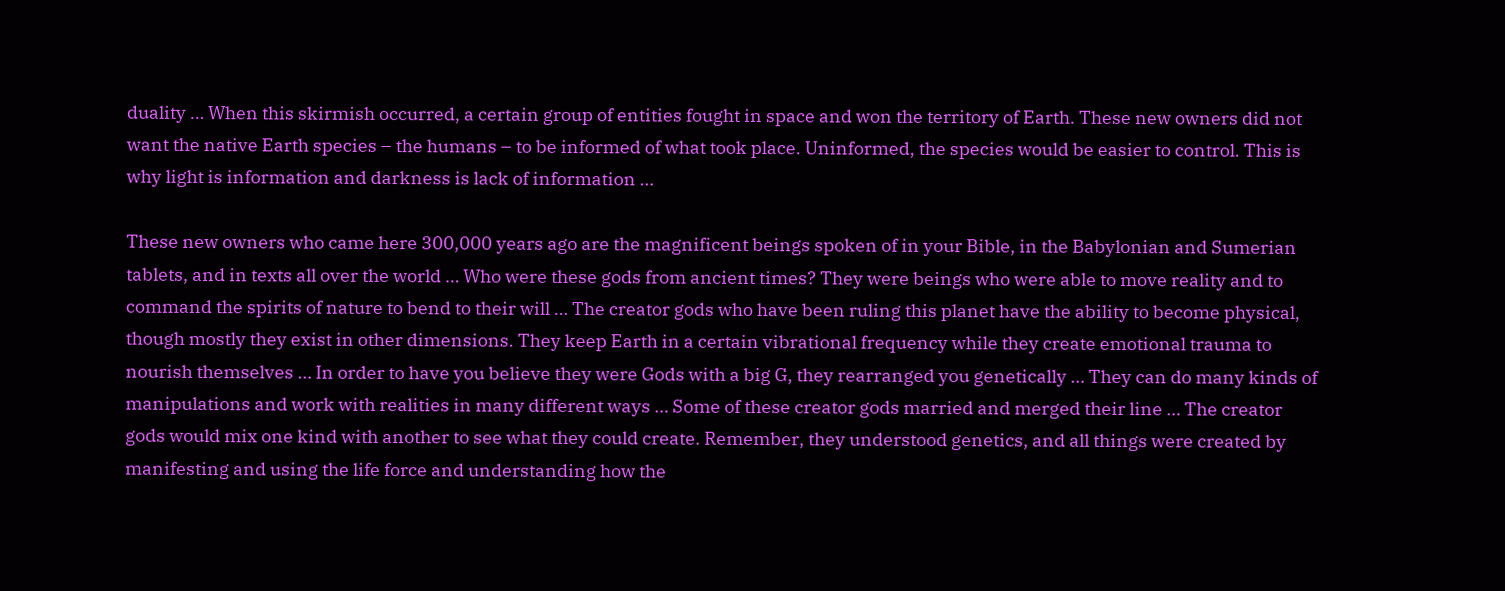duality … When this skirmish occurred, a certain group of entities fought in space and won the territory of Earth. These new owners did not want the native Earth species – the humans – to be informed of what took place. Uninformed, the species would be easier to control. This is why light is information and darkness is lack of information …

These new owners who came here 300,000 years ago are the magnificent beings spoken of in your Bible, in the Babylonian and Sumerian tablets, and in texts all over the world … Who were these gods from ancient times? They were beings who were able to move reality and to command the spirits of nature to bend to their will … The creator gods who have been ruling this planet have the ability to become physical, though mostly they exist in other dimensions. They keep Earth in a certain vibrational frequency while they create emotional trauma to nourish themselves … In order to have you believe they were Gods with a big G, they rearranged you genetically … They can do many kinds of manipulations and work with realities in many different ways … Some of these creator gods married and merged their line … The creator gods would mix one kind with another to see what they could create. Remember, they understood genetics, and all things were created by manifesting and using the life force and understanding how the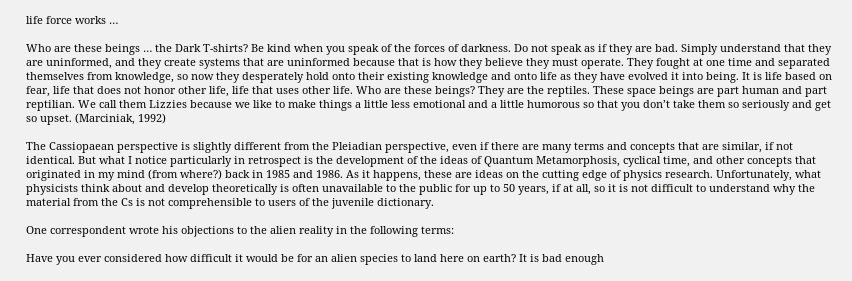life force works …

Who are these beings … the Dark T-shirts? Be kind when you speak of the forces of darkness. Do not speak as if they are bad. Simply understand that they are uninformed, and they create systems that are uninformed because that is how they believe they must operate. They fought at one time and separated themselves from knowledge, so now they desperately hold onto their existing knowledge and onto life as they have evolved it into being. It is life based on fear, life that does not honor other life, life that uses other life. Who are these beings? They are the reptiles. These space beings are part human and part reptilian. We call them Lizzies because we like to make things a little less emotional and a little humorous so that you don’t take them so seriously and get so upset. (Marciniak, 1992)

The Cassiopaean perspective is slightly different from the Pleiadian perspective, even if there are many terms and concepts that are similar, if not identical. But what I notice particularly in retrospect is the development of the ideas of Quantum Metamorphosis, cyclical time, and other concepts that originated in my mind (from where?) back in 1985 and 1986. As it happens, these are ideas on the cutting edge of physics research. Unfortunately, what physicists think about and develop theoretically is often unavailable to the public for up to 50 years, if at all, so it is not difficult to understand why the material from the Cs is not comprehensible to users of the juvenile dictionary.

One correspondent wrote his objections to the alien reality in the following terms:

Have you ever considered how difficult it would be for an alien species to land here on earth? It is bad enough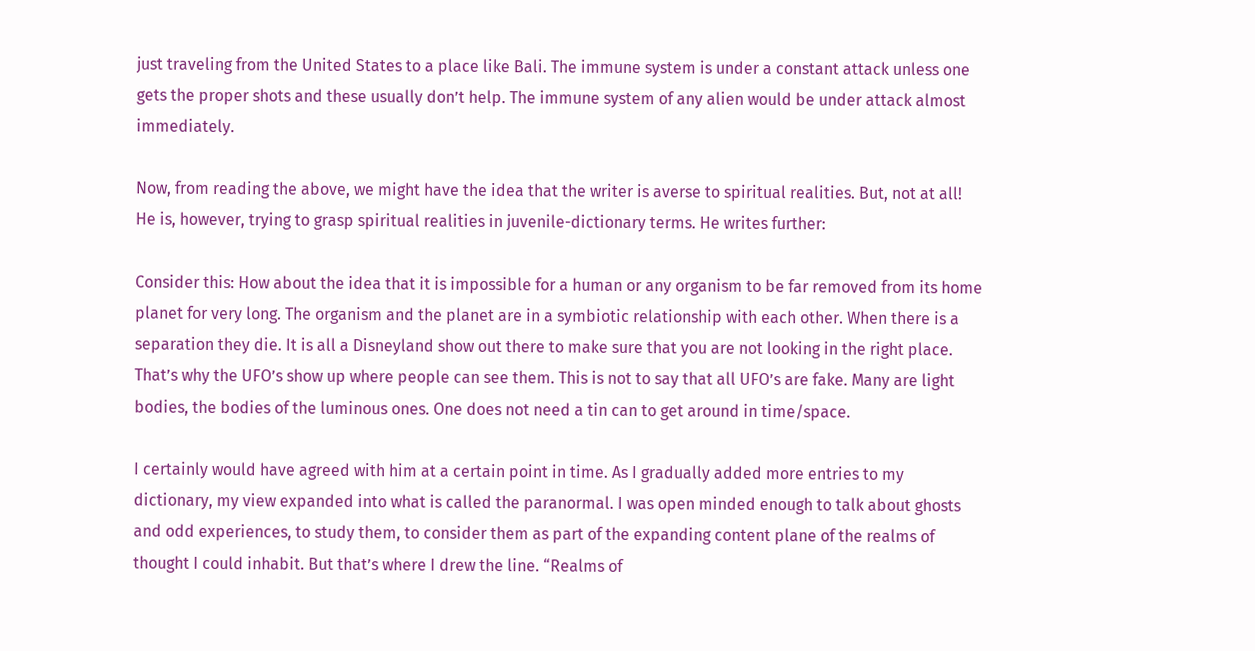just traveling from the United States to a place like Bali. The immune system is under a constant attack unless one gets the proper shots and these usually don’t help. The immune system of any alien would be under attack almost immediately.

Now, from reading the above, we might have the idea that the writer is averse to spiritual realities. But, not at all! He is, however, trying to grasp spiritual realities in juvenile-dictionary terms. He writes further:

Consider this: How about the idea that it is impossible for a human or any organism to be far removed from its home planet for very long. The organism and the planet are in a symbiotic relationship with each other. When there is a separation they die. It is all a Disneyland show out there to make sure that you are not looking in the right place. That’s why the UFO’s show up where people can see them. This is not to say that all UFO’s are fake. Many are light bodies, the bodies of the luminous ones. One does not need a tin can to get around in time/space.

I certainly would have agreed with him at a certain point in time. As I gradually added more entries to my dictionary, my view expanded into what is called the paranormal. I was open minded enough to talk about ghosts and odd experiences, to study them, to consider them as part of the expanding content plane of the realms of thought I could inhabit. But that’s where I drew the line. “Realms of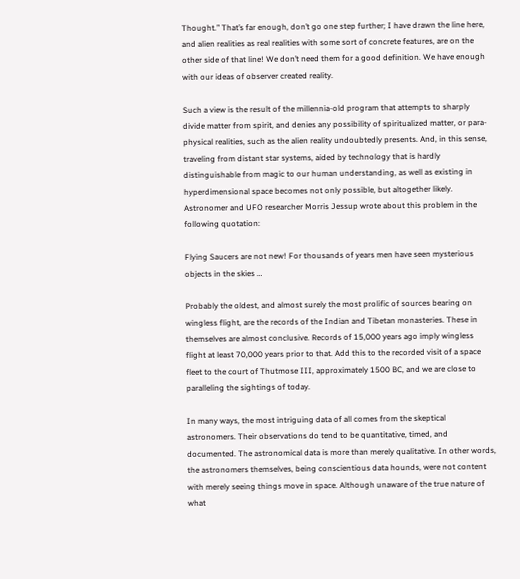Thought.” That’s far enough, don’t go one step further; I have drawn the line here, and alien realities as real realities with some sort of concrete features, are on the other side of that line! We don’t need them for a good definition. We have enough with our ideas of observer created reality.

Such a view is the result of the millennia-old program that attempts to sharply divide matter from spirit, and denies any possibility of spiritualized matter, or para-physical realities, such as the alien reality undoubtedly presents. And, in this sense, traveling from distant star systems, aided by technology that is hardly distinguishable from magic to our human understanding, as well as existing in hyperdimensional space becomes not only possible, but altogether likely. Astronomer and UFO researcher Morris Jessup wrote about this problem in the following quotation:

Flying Saucers are not new! For thousands of years men have seen mysterious objects in the skies …

Probably the oldest, and almost surely the most prolific of sources bearing on wingless flight, are the records of the Indian and Tibetan monasteries. These in themselves are almost conclusive. Records of 15,000 years ago imply wingless flight at least 70,000 years prior to that. Add this to the recorded visit of a space fleet to the court of Thutmose III, approximately 1500 BC, and we are close to paralleling the sightings of today.

In many ways, the most intriguing data of all comes from the skeptical astronomers. Their observations do tend to be quantitative, timed, and documented. The astronomical data is more than merely qualitative. In other words, the astronomers themselves, being conscientious data hounds, were not content with merely seeing things move in space. Although unaware of the true nature of what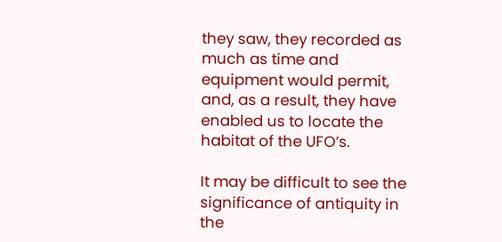they saw, they recorded as much as time and equipment would permit, and, as a result, they have enabled us to locate the habitat of the UFO’s.

It may be difficult to see the significance of antiquity in the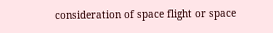consideration of space flight or space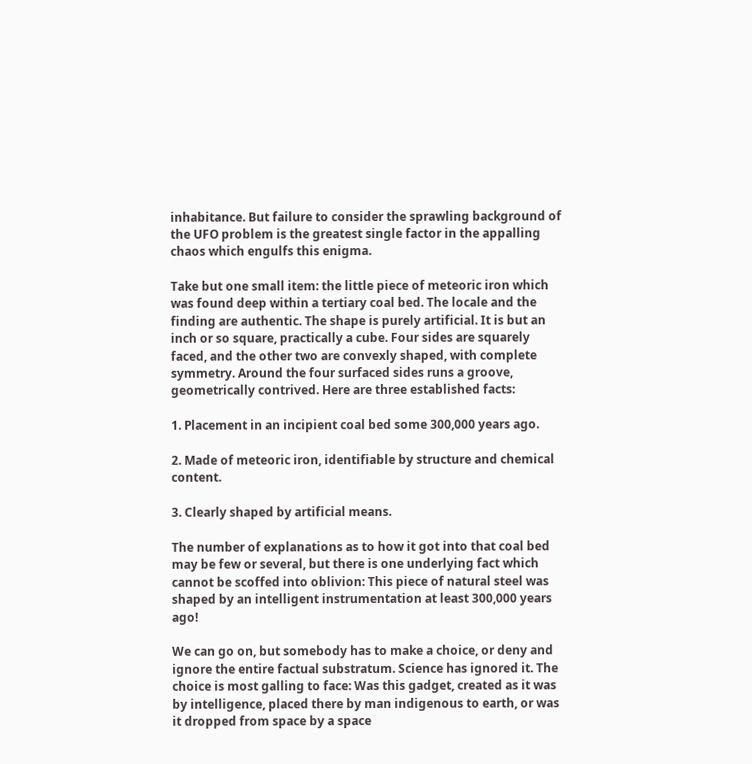inhabitance. But failure to consider the sprawling background of the UFO problem is the greatest single factor in the appalling chaos which engulfs this enigma.

Take but one small item: the little piece of meteoric iron which was found deep within a tertiary coal bed. The locale and the finding are authentic. The shape is purely artificial. It is but an inch or so square, practically a cube. Four sides are squarely faced, and the other two are convexly shaped, with complete symmetry. Around the four surfaced sides runs a groove, geometrically contrived. Here are three established facts:

1. Placement in an incipient coal bed some 300,000 years ago.

2. Made of meteoric iron, identifiable by structure and chemical content.

3. Clearly shaped by artificial means.

The number of explanations as to how it got into that coal bed may be few or several, but there is one underlying fact which cannot be scoffed into oblivion: This piece of natural steel was shaped by an intelligent instrumentation at least 300,000 years ago!

We can go on, but somebody has to make a choice, or deny and ignore the entire factual substratum. Science has ignored it. The choice is most galling to face: Was this gadget, created as it was by intelligence, placed there by man indigenous to earth, or was it dropped from space by a space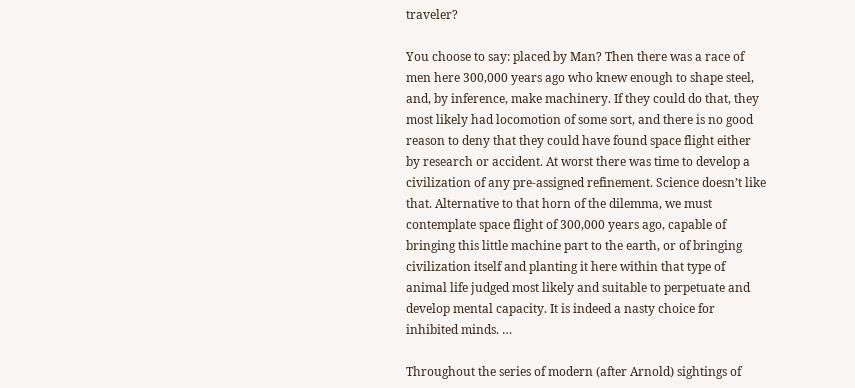traveler?

You choose to say: placed by Man? Then there was a race of men here 300,000 years ago who knew enough to shape steel, and, by inference, make machinery. If they could do that, they most likely had locomotion of some sort, and there is no good reason to deny that they could have found space flight either by research or accident. At worst there was time to develop a civilization of any pre-assigned refinement. Science doesn’t like that. Alternative to that horn of the dilemma, we must contemplate space flight of 300,000 years ago, capable of bringing this little machine part to the earth, or of bringing civilization itself and planting it here within that type of animal life judged most likely and suitable to perpetuate and develop mental capacity. It is indeed a nasty choice for inhibited minds. …

Throughout the series of modern (after Arnold) sightings of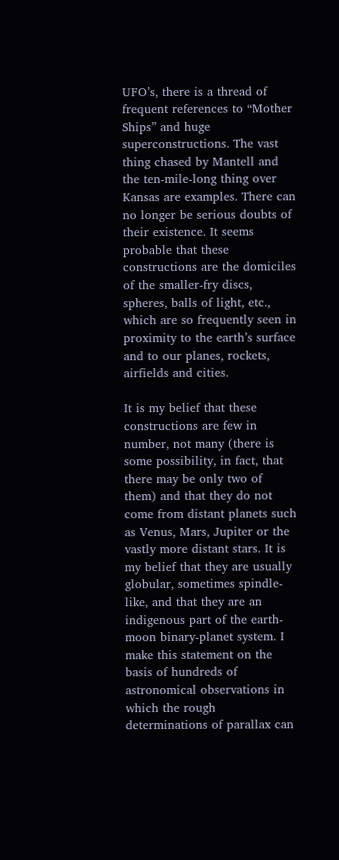UFO’s, there is a thread of frequent references to “Mother Ships” and huge superconstructions. The vast thing chased by Mantell and the ten-mile-long thing over Kansas are examples. There can no longer be serious doubts of their existence. It seems probable that these constructions are the domiciles of the smaller-fry discs, spheres, balls of light, etc., which are so frequently seen in proximity to the earth’s surface and to our planes, rockets, airfields and cities.

It is my belief that these constructions are few in number, not many (there is some possibility, in fact, that there may be only two of them) and that they do not come from distant planets such as Venus, Mars, Jupiter or the vastly more distant stars. It is my belief that they are usually globular, sometimes spindle-like, and that they are an indigenous part of the earth-moon binary-planet system. I make this statement on the basis of hundreds of astronomical observations in which the rough determinations of parallax can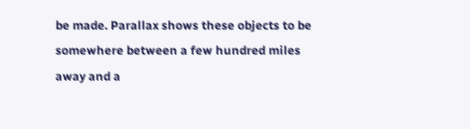be made. Parallax shows these objects to be somewhere between a few hundred miles away and a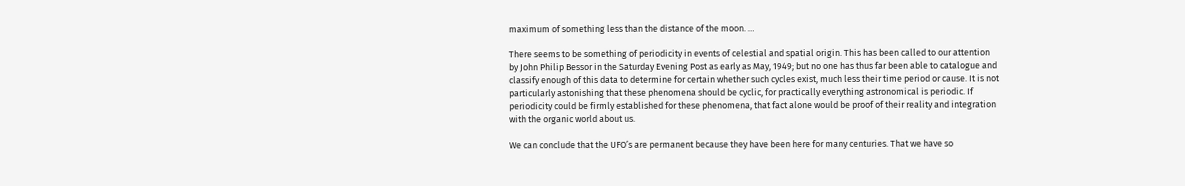maximum of something less than the distance of the moon. …

There seems to be something of periodicity in events of celestial and spatial origin. This has been called to our attention by John Philip Bessor in the Saturday Evening Post as early as May, 1949; but no one has thus far been able to catalogue and classify enough of this data to determine for certain whether such cycles exist, much less their time period or cause. It is not particularly astonishing that these phenomena should be cyclic, for practically everything astronomical is periodic. If periodicity could be firmly established for these phenomena, that fact alone would be proof of their reality and integration with the organic world about us.

We can conclude that the UFO’s are permanent because they have been here for many centuries. That we have so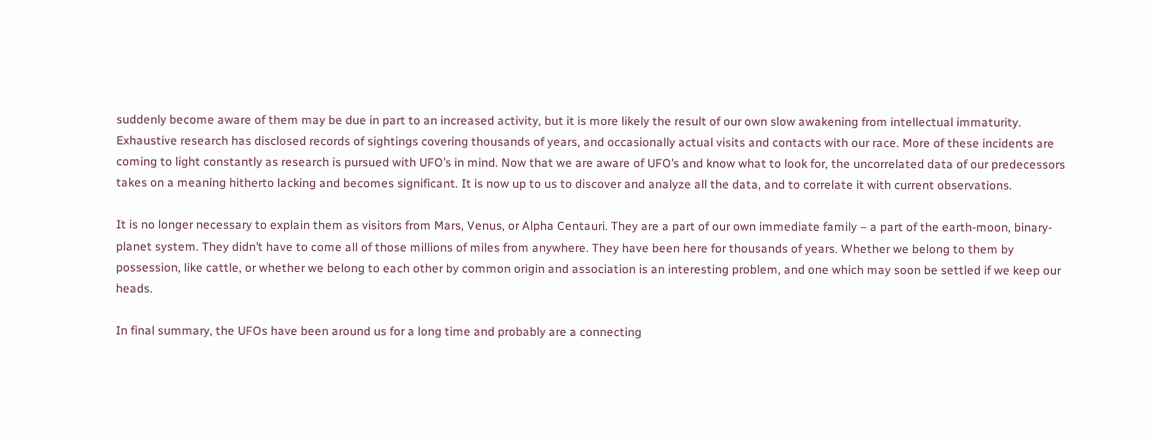suddenly become aware of them may be due in part to an increased activity, but it is more likely the result of our own slow awakening from intellectual immaturity. Exhaustive research has disclosed records of sightings covering thousands of years, and occasionally actual visits and contacts with our race. More of these incidents are coming to light constantly as research is pursued with UFO’s in mind. Now that we are aware of UFO’s and know what to look for, the uncorrelated data of our predecessors takes on a meaning hitherto lacking and becomes significant. It is now up to us to discover and analyze all the data, and to correlate it with current observations.

It is no longer necessary to explain them as visitors from Mars, Venus, or Alpha Centauri. They are a part of our own immediate family – a part of the earth-moon, binary-planet system. They didn’t have to come all of those millions of miles from anywhere. They have been here for thousands of years. Whether we belong to them by possession, like cattle, or whether we belong to each other by common origin and association is an interesting problem, and one which may soon be settled if we keep our heads.

In final summary, the UFOs have been around us for a long time and probably are a connecting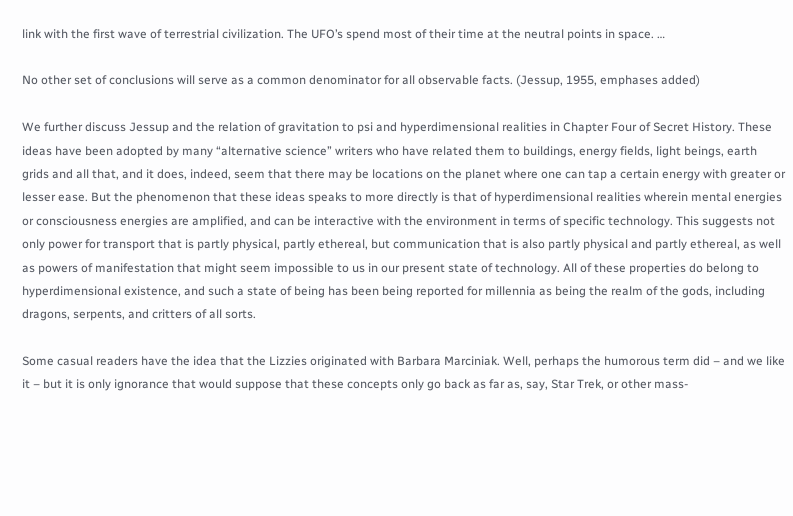link with the first wave of terrestrial civilization. The UFO’s spend most of their time at the neutral points in space. …

No other set of conclusions will serve as a common denominator for all observable facts. (Jessup, 1955, emphases added)

We further discuss Jessup and the relation of gravitation to psi and hyperdimensional realities in Chapter Four of Secret History. These ideas have been adopted by many “alternative science” writers who have related them to buildings, energy fields, light beings, earth grids and all that, and it does, indeed, seem that there may be locations on the planet where one can tap a certain energy with greater or lesser ease. But the phenomenon that these ideas speaks to more directly is that of hyperdimensional realities wherein mental energies or consciousness energies are amplified, and can be interactive with the environment in terms of specific technology. This suggests not only power for transport that is partly physical, partly ethereal, but communication that is also partly physical and partly ethereal, as well as powers of manifestation that might seem impossible to us in our present state of technology. All of these properties do belong to hyperdimensional existence, and such a state of being has been being reported for millennia as being the realm of the gods, including dragons, serpents, and critters of all sorts.

Some casual readers have the idea that the Lizzies originated with Barbara Marciniak. Well, perhaps the humorous term did – and we like it – but it is only ignorance that would suppose that these concepts only go back as far as, say, Star Trek, or other mass-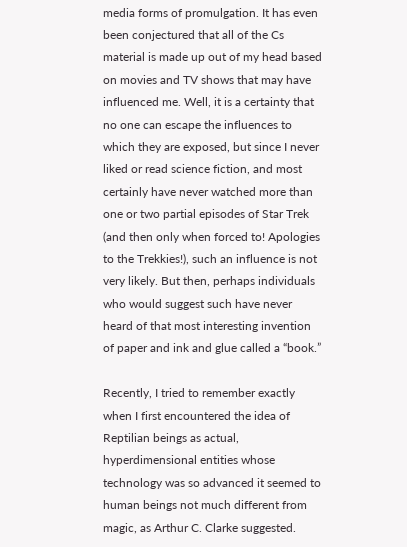media forms of promulgation. It has even been conjectured that all of the Cs material is made up out of my head based on movies and TV shows that may have influenced me. Well, it is a certainty that no one can escape the influences to which they are exposed, but since I never liked or read science fiction, and most certainly have never watched more than one or two partial episodes of Star Trek (and then only when forced to! Apologies to the Trekkies!), such an influence is not very likely. But then, perhaps individuals who would suggest such have never heard of that most interesting invention of paper and ink and glue called a “book.”

Recently, I tried to remember exactly when I first encountered the idea of Reptilian beings as actual, hyperdimensional entities whose technology was so advanced it seemed to human beings not much different from magic, as Arthur C. Clarke suggested.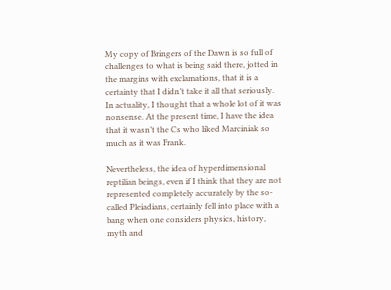My copy of Bringers of the Dawn is so full of challenges to what is being said there, jotted in the margins with exclamations, that it is a certainty that I didn’t take it all that seriously. In actuality, I thought that a whole lot of it was nonsense. At the present time, I have the idea that it wasn’t the Cs who liked Marciniak so much as it was Frank.

Nevertheless, the idea of hyperdimensional reptilian beings, even if I think that they are not represented completely accurately by the so-called Pleiadians, certainly fell into place with a bang when one considers physics, history, myth and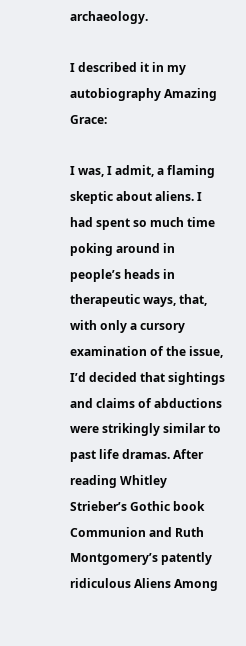archaeology.

I described it in my autobiography Amazing Grace:

I was, I admit, a flaming skeptic about aliens. I had spent so much time poking around in people’s heads in therapeutic ways, that, with only a cursory examination of the issue, I’d decided that sightings and claims of abductions were strikingly similar to past life dramas. After reading Whitley Strieber’s Gothic book Communion and Ruth Montgomery’s patently ridiculous Aliens Among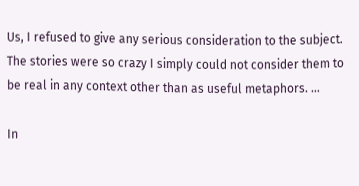Us, I refused to give any serious consideration to the subject. The stories were so crazy I simply could not consider them to be real in any context other than as useful metaphors. …

In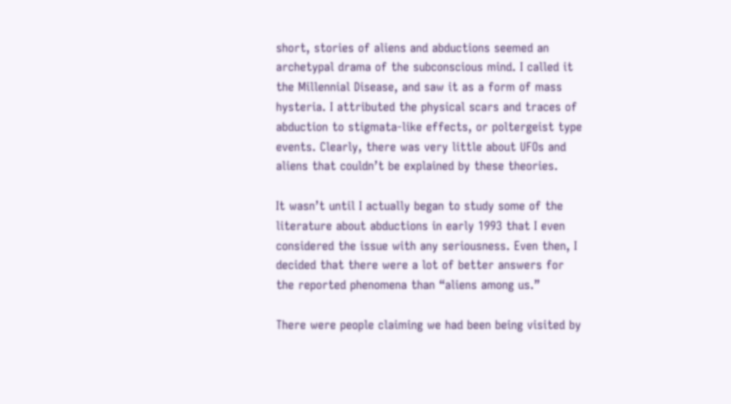short, stories of aliens and abductions seemed an archetypal drama of the subconscious mind. I called it the Millennial Disease, and saw it as a form of mass hysteria. I attributed the physical scars and traces of abduction to stigmata-like effects, or poltergeist type events. Clearly, there was very little about UFOs and aliens that couldn’t be explained by these theories.

It wasn’t until I actually began to study some of the literature about abductions in early 1993 that I even considered the issue with any seriousness. Even then, I decided that there were a lot of better answers for the reported phenomena than “aliens among us.”

There were people claiming we had been being visited by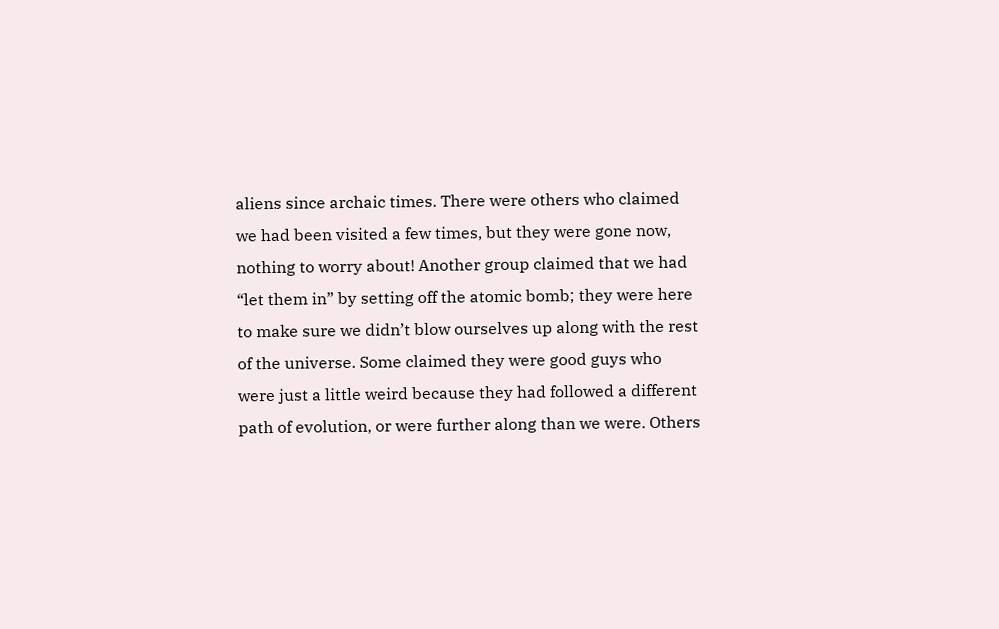aliens since archaic times. There were others who claimed we had been visited a few times, but they were gone now, nothing to worry about! Another group claimed that we had “let them in” by setting off the atomic bomb; they were here to make sure we didn’t blow ourselves up along with the rest of the universe. Some claimed they were good guys who were just a little weird because they had followed a different path of evolution, or were further along than we were. Others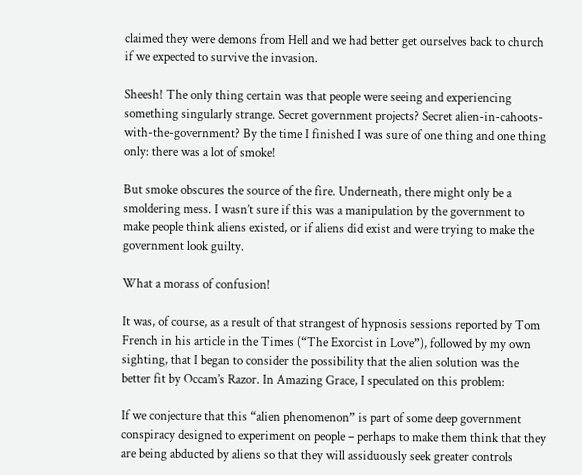claimed they were demons from Hell and we had better get ourselves back to church if we expected to survive the invasion.

Sheesh! The only thing certain was that people were seeing and experiencing something singularly strange. Secret government projects? Secret alien-in-cahoots-with-the-government? By the time I finished I was sure of one thing and one thing only: there was a lot of smoke!

But smoke obscures the source of the fire. Underneath, there might only be a smoldering mess. I wasn’t sure if this was a manipulation by the government to make people think aliens existed, or if aliens did exist and were trying to make the government look guilty.

What a morass of confusion!

It was, of course, as a result of that strangest of hypnosis sessions reported by Tom French in his article in the Times (“The Exorcist in Love”), followed by my own sighting, that I began to consider the possibility that the alien solution was the better fit by Occam’s Razor. In Amazing Grace, I speculated on this problem:

If we conjecture that this “alien phenomenon” is part of some deep government conspiracy designed to experiment on people – perhaps to make them think that they are being abducted by aliens so that they will assiduously seek greater controls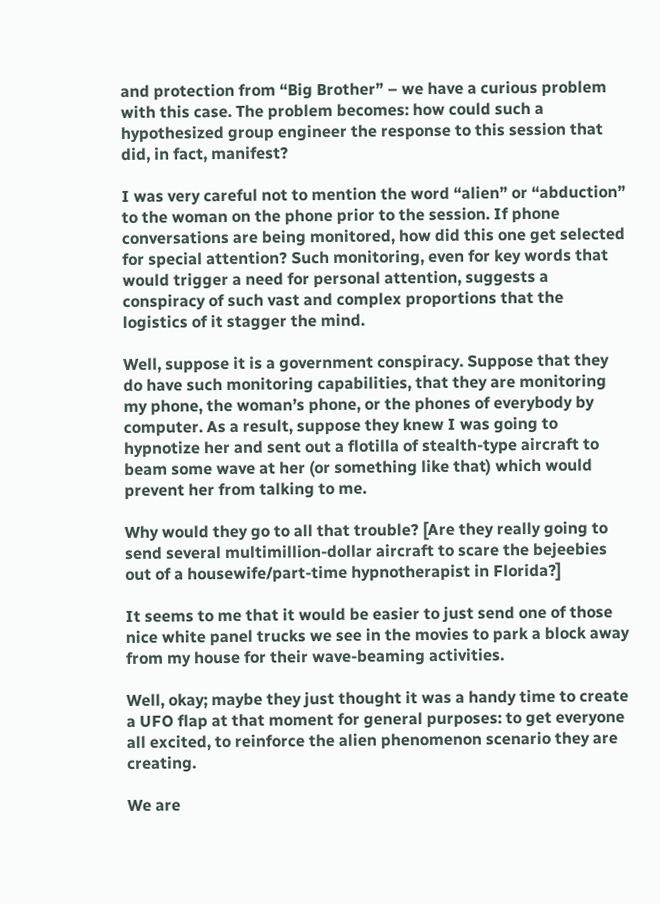and protection from “Big Brother” – we have a curious problem with this case. The problem becomes: how could such a hypothesized group engineer the response to this session that did, in fact, manifest?

I was very careful not to mention the word “alien” or “abduction” to the woman on the phone prior to the session. If phone conversations are being monitored, how did this one get selected for special attention? Such monitoring, even for key words that would trigger a need for personal attention, suggests a conspiracy of such vast and complex proportions that the logistics of it stagger the mind.

Well, suppose it is a government conspiracy. Suppose that they do have such monitoring capabilities, that they are monitoring my phone, the woman’s phone, or the phones of everybody by computer. As a result, suppose they knew I was going to hypnotize her and sent out a flotilla of stealth-type aircraft to beam some wave at her (or something like that) which would prevent her from talking to me.

Why would they go to all that trouble? [Are they really going to send several multimillion-dollar aircraft to scare the bejeebies out of a housewife/part-time hypnotherapist in Florida?]

It seems to me that it would be easier to just send one of those nice white panel trucks we see in the movies to park a block away from my house for their wave-beaming activities.

Well, okay; maybe they just thought it was a handy time to create a UFO flap at that moment for general purposes: to get everyone all excited, to reinforce the alien phenomenon scenario they are creating.

We are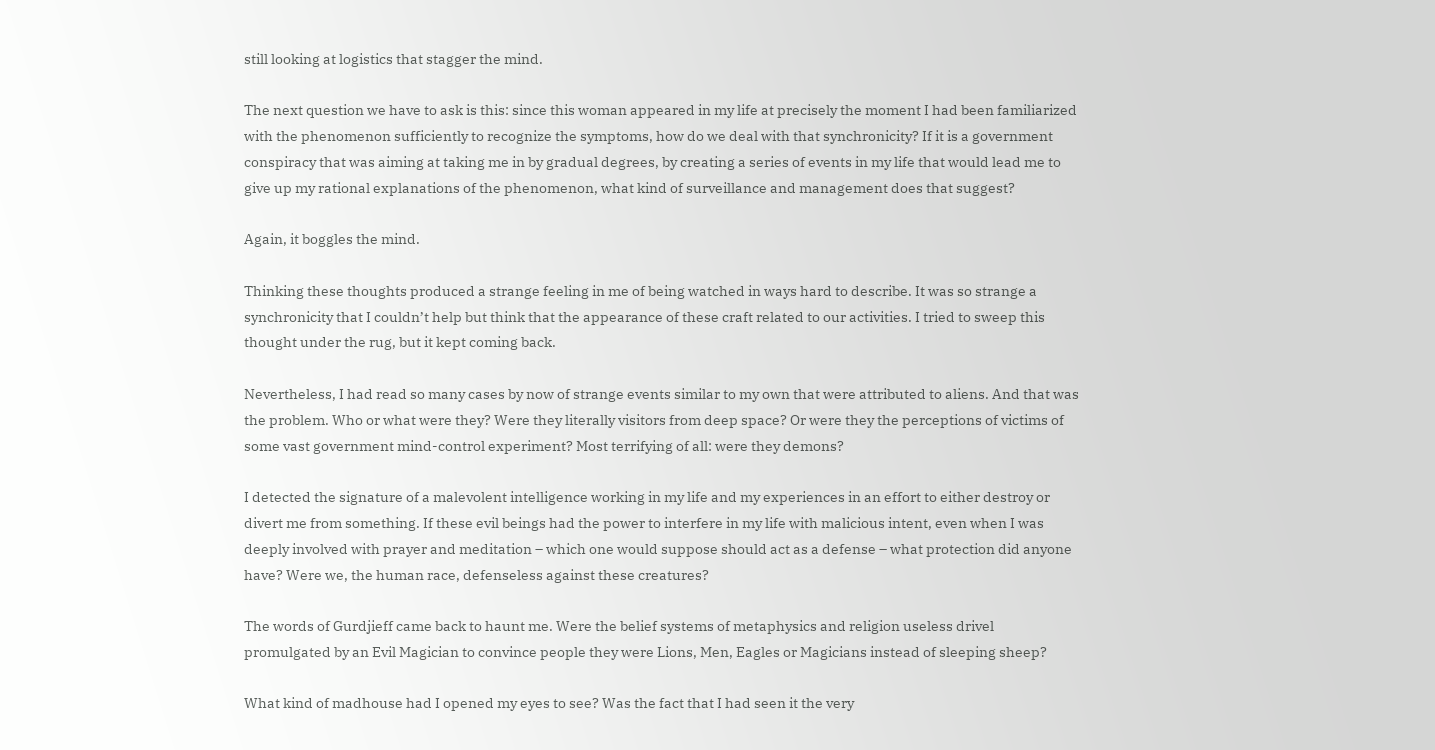still looking at logistics that stagger the mind.

The next question we have to ask is this: since this woman appeared in my life at precisely the moment I had been familiarized with the phenomenon sufficiently to recognize the symptoms, how do we deal with that synchronicity? If it is a government conspiracy that was aiming at taking me in by gradual degrees, by creating a series of events in my life that would lead me to give up my rational explanations of the phenomenon, what kind of surveillance and management does that suggest?

Again, it boggles the mind.

Thinking these thoughts produced a strange feeling in me of being watched in ways hard to describe. It was so strange a synchronicity that I couldn’t help but think that the appearance of these craft related to our activities. I tried to sweep this thought under the rug, but it kept coming back.

Nevertheless, I had read so many cases by now of strange events similar to my own that were attributed to aliens. And that was the problem. Who or what were they? Were they literally visitors from deep space? Or were they the perceptions of victims of some vast government mind-control experiment? Most terrifying of all: were they demons?

I detected the signature of a malevolent intelligence working in my life and my experiences in an effort to either destroy or divert me from something. If these evil beings had the power to interfere in my life with malicious intent, even when I was deeply involved with prayer and meditation – which one would suppose should act as a defense – what protection did anyone have? Were we, the human race, defenseless against these creatures?

The words of Gurdjieff came back to haunt me. Were the belief systems of metaphysics and religion useless drivel promulgated by an Evil Magician to convince people they were Lions, Men, Eagles or Magicians instead of sleeping sheep?

What kind of madhouse had I opened my eyes to see? Was the fact that I had seen it the very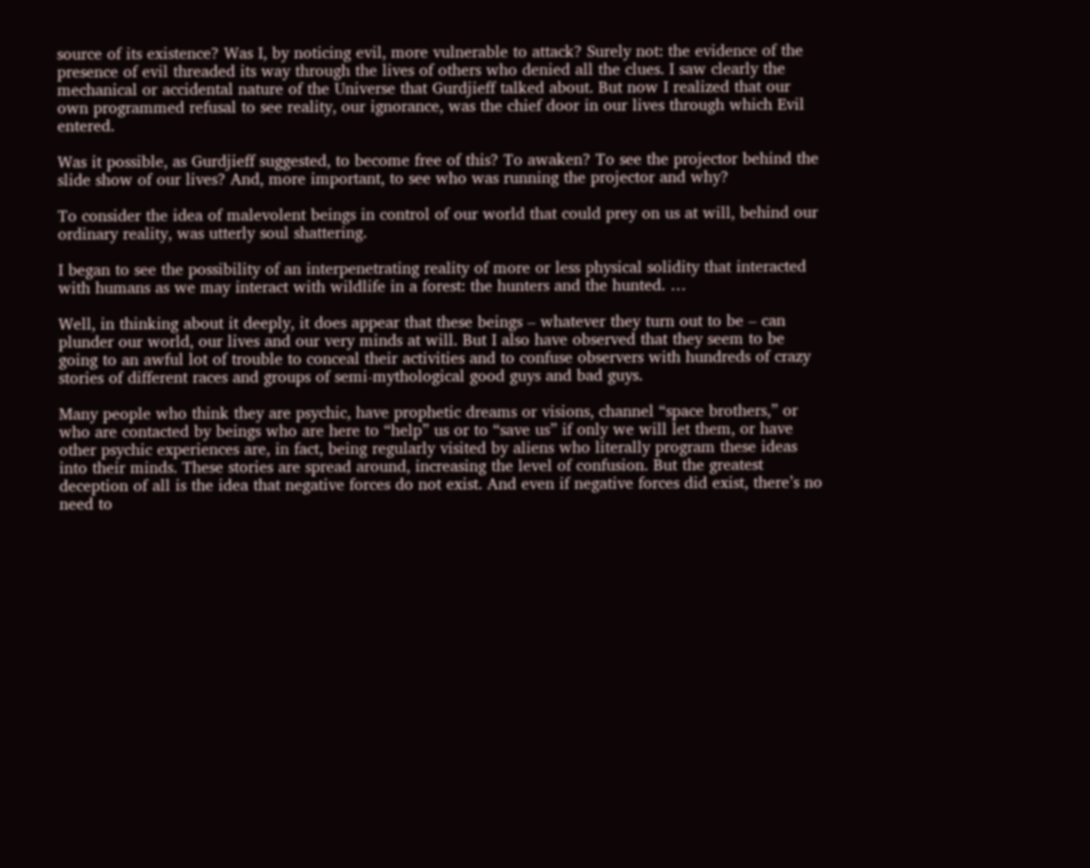source of its existence? Was I, by noticing evil, more vulnerable to attack? Surely not: the evidence of the presence of evil threaded its way through the lives of others who denied all the clues. I saw clearly the mechanical or accidental nature of the Universe that Gurdjieff talked about. But now I realized that our own programmed refusal to see reality, our ignorance, was the chief door in our lives through which Evil entered.

Was it possible, as Gurdjieff suggested, to become free of this? To awaken? To see the projector behind the slide show of our lives? And, more important, to see who was running the projector and why?

To consider the idea of malevolent beings in control of our world that could prey on us at will, behind our ordinary reality, was utterly soul shattering.

I began to see the possibility of an interpenetrating reality of more or less physical solidity that interacted with humans as we may interact with wildlife in a forest: the hunters and the hunted. …

Well, in thinking about it deeply, it does appear that these beings – whatever they turn out to be – can plunder our world, our lives and our very minds at will. But I also have observed that they seem to be going to an awful lot of trouble to conceal their activities and to confuse observers with hundreds of crazy stories of different races and groups of semi-mythological good guys and bad guys.

Many people who think they are psychic, have prophetic dreams or visions, channel “space brothers,” or who are contacted by beings who are here to “help” us or to “save us” if only we will let them, or have other psychic experiences are, in fact, being regularly visited by aliens who literally program these ideas into their minds. These stories are spread around, increasing the level of confusion. But the greatest deception of all is the idea that negative forces do not exist. And even if negative forces did exist, there’s no need to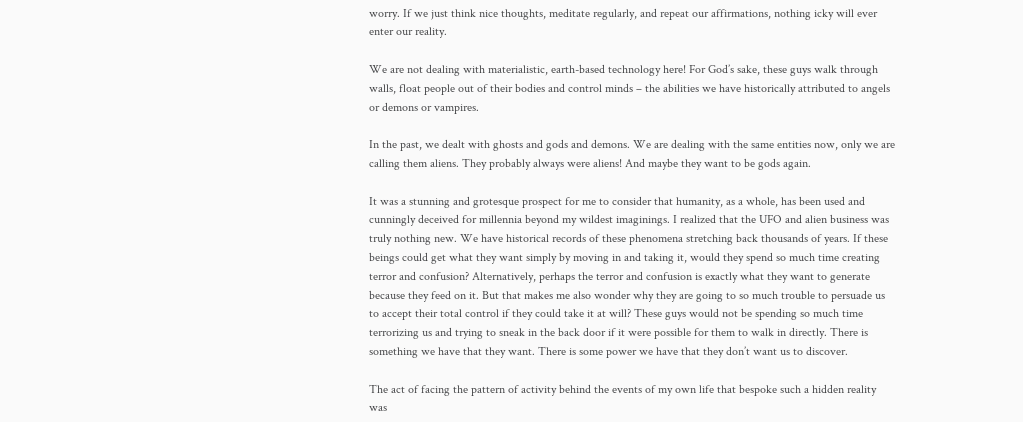worry. If we just think nice thoughts, meditate regularly, and repeat our affirmations, nothing icky will ever enter our reality.

We are not dealing with materialistic, earth-based technology here! For God’s sake, these guys walk through walls, float people out of their bodies and control minds – the abilities we have historically attributed to angels or demons or vampires.

In the past, we dealt with ghosts and gods and demons. We are dealing with the same entities now, only we are calling them aliens. They probably always were aliens! And maybe they want to be gods again.

It was a stunning and grotesque prospect for me to consider that humanity, as a whole, has been used and cunningly deceived for millennia beyond my wildest imaginings. I realized that the UFO and alien business was truly nothing new. We have historical records of these phenomena stretching back thousands of years. If these beings could get what they want simply by moving in and taking it, would they spend so much time creating terror and confusion? Alternatively, perhaps the terror and confusion is exactly what they want to generate because they feed on it. But that makes me also wonder why they are going to so much trouble to persuade us to accept their total control if they could take it at will? These guys would not be spending so much time terrorizing us and trying to sneak in the back door if it were possible for them to walk in directly. There is something we have that they want. There is some power we have that they don’t want us to discover.

The act of facing the pattern of activity behind the events of my own life that bespoke such a hidden reality was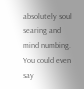absolutely soul searing and mind numbing. You could even say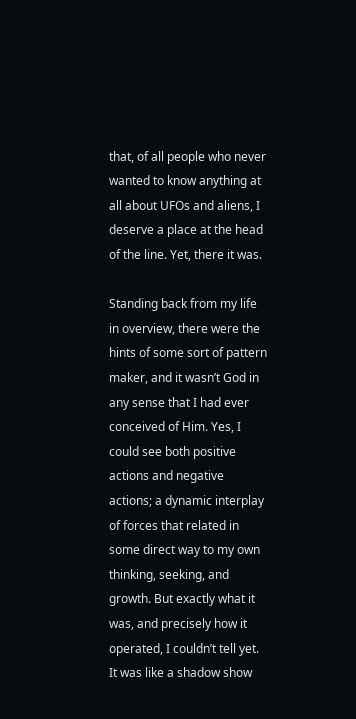that, of all people who never wanted to know anything at all about UFOs and aliens, I deserve a place at the head of the line. Yet, there it was.

Standing back from my life in overview, there were the hints of some sort of pattern maker, and it wasn’t God in any sense that I had ever conceived of Him. Yes, I could see both positive actions and negative actions; a dynamic interplay of forces that related in some direct way to my own thinking, seeking, and growth. But exactly what it was, and precisely how it operated, I couldn’t tell yet. It was like a shadow show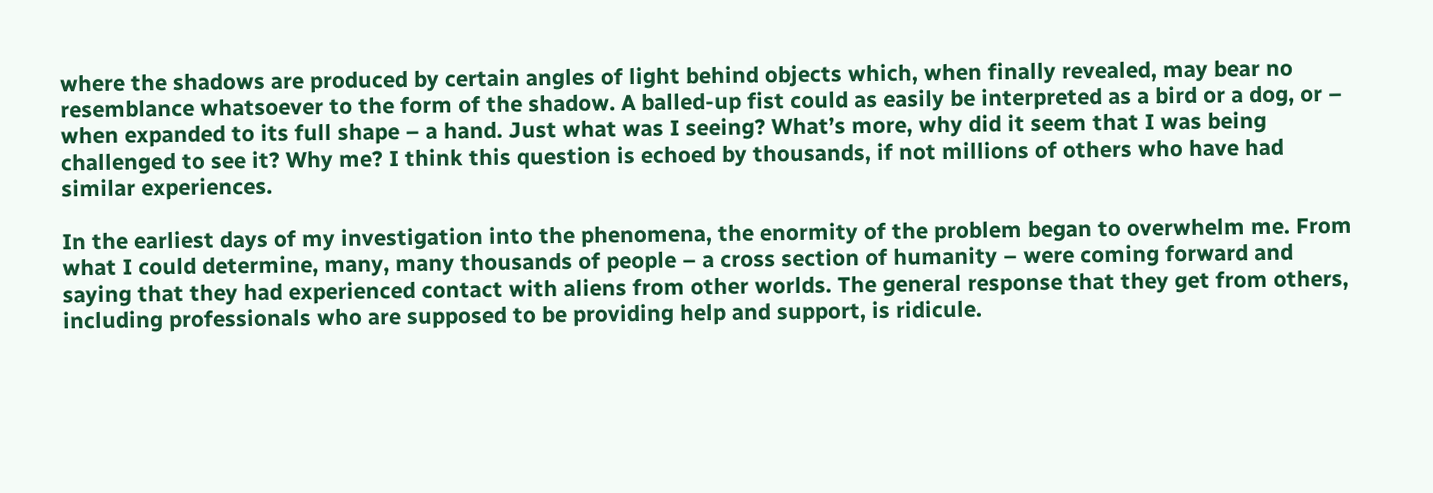where the shadows are produced by certain angles of light behind objects which, when finally revealed, may bear no resemblance whatsoever to the form of the shadow. A balled-up fist could as easily be interpreted as a bird or a dog, or – when expanded to its full shape – a hand. Just what was I seeing? What’s more, why did it seem that I was being challenged to see it? Why me? I think this question is echoed by thousands, if not millions of others who have had similar experiences.

In the earliest days of my investigation into the phenomena, the enormity of the problem began to overwhelm me. From what I could determine, many, many thousands of people – a cross section of humanity – were coming forward and saying that they had experienced contact with aliens from other worlds. The general response that they get from others, including professionals who are supposed to be providing help and support, is ridicule.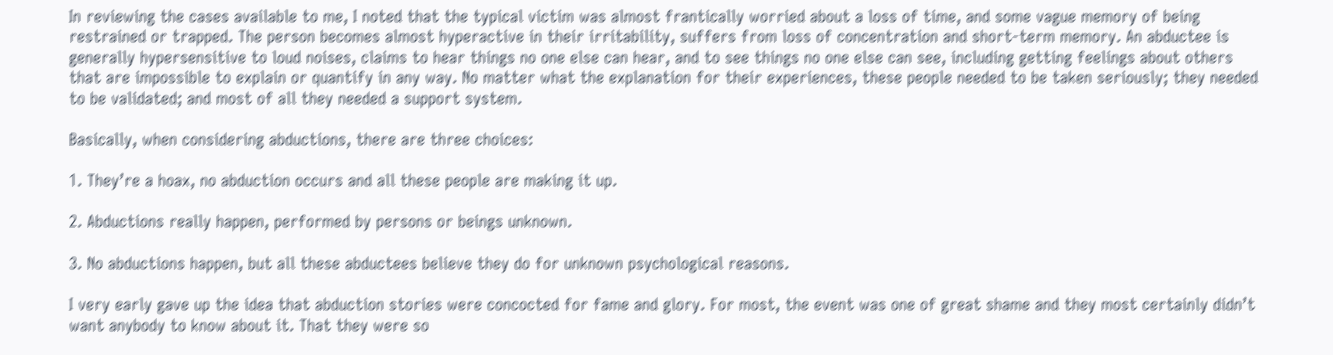In reviewing the cases available to me, I noted that the typical victim was almost frantically worried about a loss of time, and some vague memory of being restrained or trapped. The person becomes almost hyperactive in their irritability, suffers from loss of concentration and short-term memory. An abductee is generally hypersensitive to loud noises, claims to hear things no one else can hear, and to see things no one else can see, including getting feelings about others that are impossible to explain or quantify in any way. No matter what the explanation for their experiences, these people needed to be taken seriously; they needed to be validated; and most of all they needed a support system.

Basically, when considering abductions, there are three choices:

1. They’re a hoax, no abduction occurs and all these people are making it up.

2. Abductions really happen, performed by persons or beings unknown.

3. No abductions happen, but all these abductees believe they do for unknown psychological reasons.

I very early gave up the idea that abduction stories were concocted for fame and glory. For most, the event was one of great shame and they most certainly didn’t want anybody to know about it. That they were so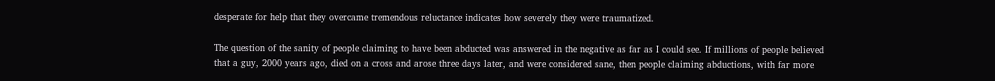desperate for help that they overcame tremendous reluctance indicates how severely they were traumatized.

The question of the sanity of people claiming to have been abducted was answered in the negative as far as I could see. If millions of people believed that a guy, 2000 years ago, died on a cross and arose three days later, and were considered sane, then people claiming abductions, with far more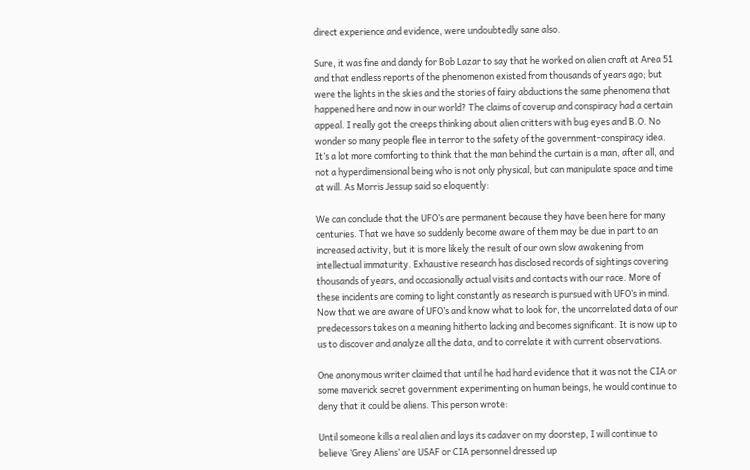direct experience and evidence, were undoubtedly sane also.

Sure, it was fine and dandy for Bob Lazar to say that he worked on alien craft at Area 51 and that endless reports of the phenomenon existed from thousands of years ago; but were the lights in the skies and the stories of fairy abductions the same phenomena that happened here and now in our world? The claims of coverup and conspiracy had a certain appeal. I really got the creeps thinking about alien critters with bug eyes and B.O. No wonder so many people flee in terror to the safety of the government-conspiracy idea. It’s a lot more comforting to think that the man behind the curtain is a man, after all, and not a hyperdimensional being who is not only physical, but can manipulate space and time at will. As Morris Jessup said so eloquently:

We can conclude that the UFO’s are permanent because they have been here for many centuries. That we have so suddenly become aware of them may be due in part to an increased activity, but it is more likely the result of our own slow awakening from intellectual immaturity. Exhaustive research has disclosed records of sightings covering thousands of years, and occasionally actual visits and contacts with our race. More of these incidents are coming to light constantly as research is pursued with UFO’s in mind. Now that we are aware of UFO’s and know what to look for, the uncorrelated data of our predecessors takes on a meaning hitherto lacking and becomes significant. It is now up to us to discover and analyze all the data, and to correlate it with current observations.

One anonymous writer claimed that until he had hard evidence that it was not the CIA or some maverick secret government experimenting on human beings, he would continue to deny that it could be aliens. This person wrote:

Until someone kills a real alien and lays its cadaver on my doorstep, I will continue to believe ‘Grey Aliens’ are USAF or CIA personnel dressed up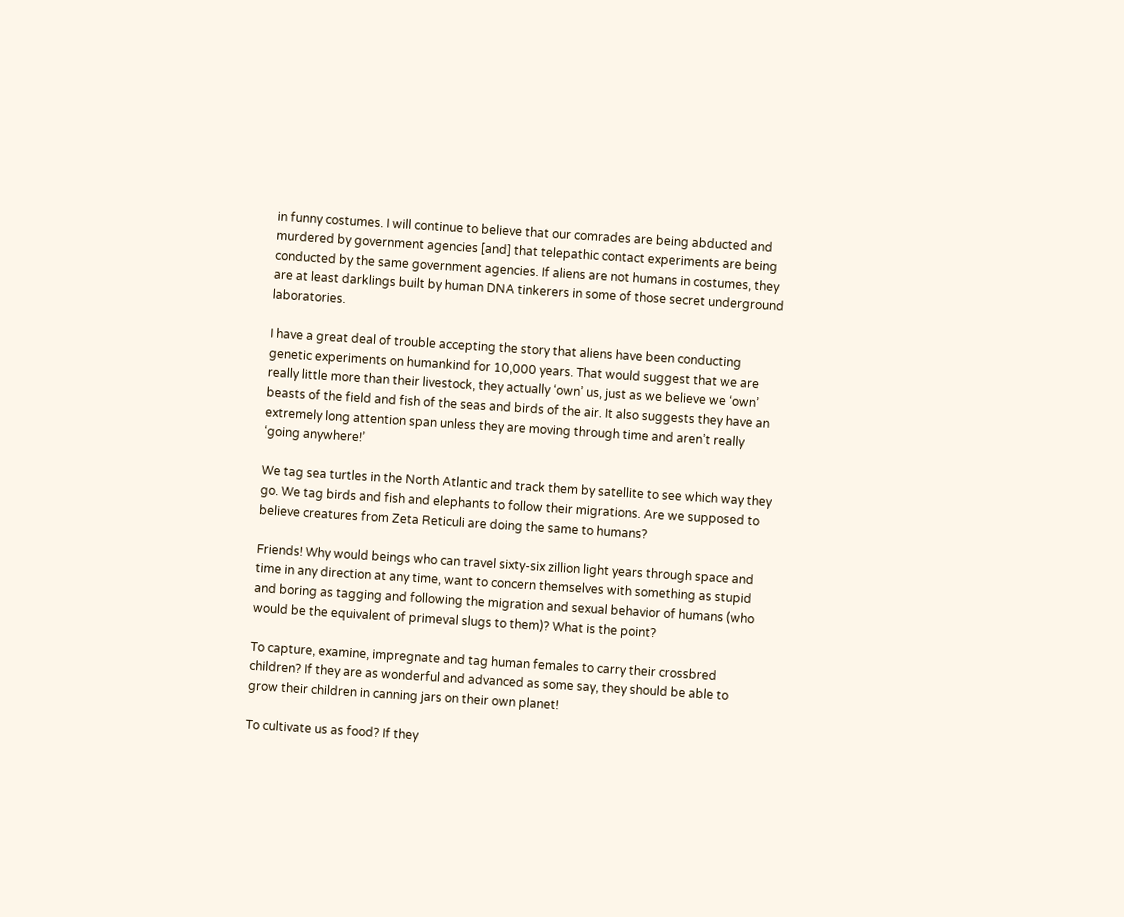in funny costumes. I will continue to believe that our comrades are being abducted and murdered by government agencies [and] that telepathic contact experiments are being conducted by the same government agencies. If aliens are not humans in costumes, they are at least darklings built by human DNA tinkerers in some of those secret underground laboratories.

I have a great deal of trouble accepting the story that aliens have been conducting genetic experiments on humankind for 10,000 years. That would suggest that we are really little more than their livestock, they actually ‘own’ us, just as we believe we ‘own’ beasts of the field and fish of the seas and birds of the air. It also suggests they have an extremely long attention span unless they are moving through time and aren’t really ‘going anywhere!’

We tag sea turtles in the North Atlantic and track them by satellite to see which way they go. We tag birds and fish and elephants to follow their migrations. Are we supposed to believe creatures from Zeta Reticuli are doing the same to humans?

Friends! Why would beings who can travel sixty-six zillion light years through space and time in any direction at any time, want to concern themselves with something as stupid and boring as tagging and following the migration and sexual behavior of humans (who would be the equivalent of primeval slugs to them)? What is the point?

To capture, examine, impregnate and tag human females to carry their crossbred children? If they are as wonderful and advanced as some say, they should be able to grow their children in canning jars on their own planet!

To cultivate us as food? If they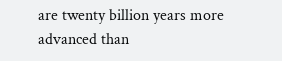are twenty billion years more advanced than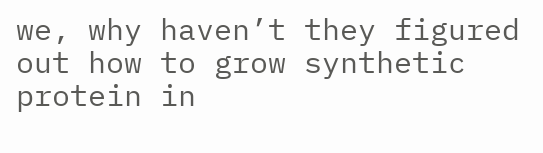we, why haven’t they figured out how to grow synthetic protein in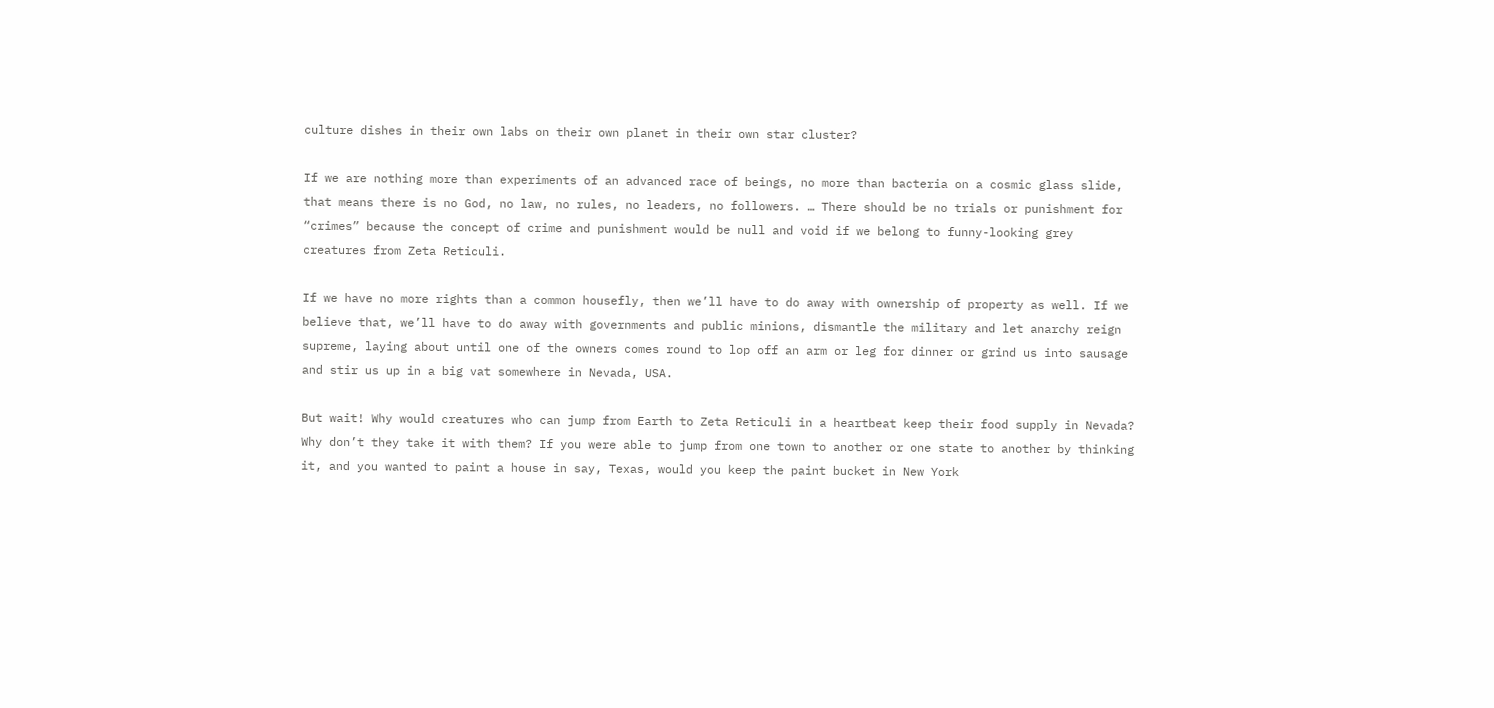culture dishes in their own labs on their own planet in their own star cluster?

If we are nothing more than experiments of an advanced race of beings, no more than bacteria on a cosmic glass slide, that means there is no God, no law, no rules, no leaders, no followers. … There should be no trials or punishment for “crimes” because the concept of crime and punishment would be null and void if we belong to funny-looking grey creatures from Zeta Reticuli.

If we have no more rights than a common housefly, then we’ll have to do away with ownership of property as well. If we believe that, we’ll have to do away with governments and public minions, dismantle the military and let anarchy reign supreme, laying about until one of the owners comes round to lop off an arm or leg for dinner or grind us into sausage and stir us up in a big vat somewhere in Nevada, USA.

But wait! Why would creatures who can jump from Earth to Zeta Reticuli in a heartbeat keep their food supply in Nevada? Why don’t they take it with them? If you were able to jump from one town to another or one state to another by thinking it, and you wanted to paint a house in say, Texas, would you keep the paint bucket in New York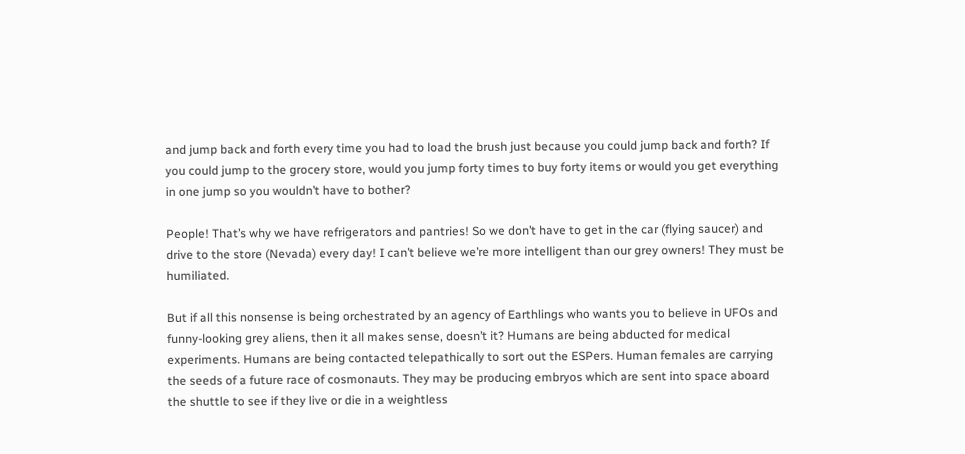and jump back and forth every time you had to load the brush just because you could jump back and forth? If you could jump to the grocery store, would you jump forty times to buy forty items or would you get everything in one jump so you wouldn’t have to bother?

People! That’s why we have refrigerators and pantries! So we don’t have to get in the car (flying saucer) and drive to the store (Nevada) every day! I can’t believe we’re more intelligent than our grey owners! They must be humiliated.

But if all this nonsense is being orchestrated by an agency of Earthlings who wants you to believe in UFOs and funny-looking grey aliens, then it all makes sense, doesn’t it? Humans are being abducted for medical experiments. Humans are being contacted telepathically to sort out the ESPers. Human females are carrying the seeds of a future race of cosmonauts. They may be producing embryos which are sent into space aboard the shuttle to see if they live or die in a weightless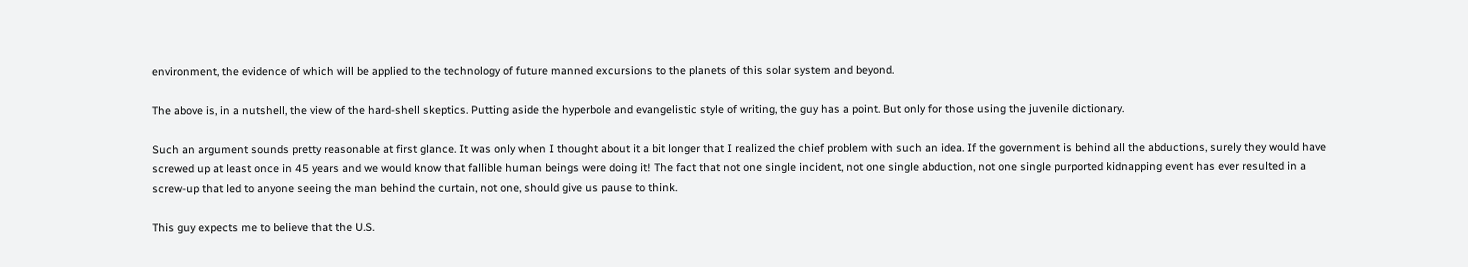environment, the evidence of which will be applied to the technology of future manned excursions to the planets of this solar system and beyond.

The above is, in a nutshell, the view of the hard-shell skeptics. Putting aside the hyperbole and evangelistic style of writing, the guy has a point. But only for those using the juvenile dictionary.

Such an argument sounds pretty reasonable at first glance. It was only when I thought about it a bit longer that I realized the chief problem with such an idea. If the government is behind all the abductions, surely they would have screwed up at least once in 45 years and we would know that fallible human beings were doing it! The fact that not one single incident, not one single abduction, not one single purported kidnapping event has ever resulted in a screw-up that led to anyone seeing the man behind the curtain, not one, should give us pause to think.

This guy expects me to believe that the U.S.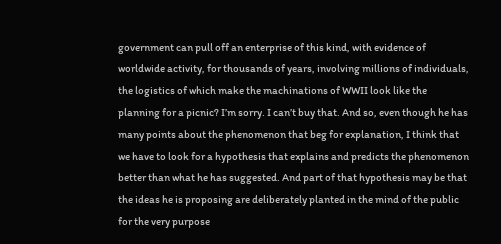government can pull off an enterprise of this kind, with evidence of worldwide activity, for thousands of years, involving millions of individuals, the logistics of which make the machinations of WWII look like the planning for a picnic? I’m sorry. I can’t buy that. And so, even though he has many points about the phenomenon that beg for explanation, I think that we have to look for a hypothesis that explains and predicts the phenomenon better than what he has suggested. And part of that hypothesis may be that the ideas he is proposing are deliberately planted in the mind of the public for the very purpose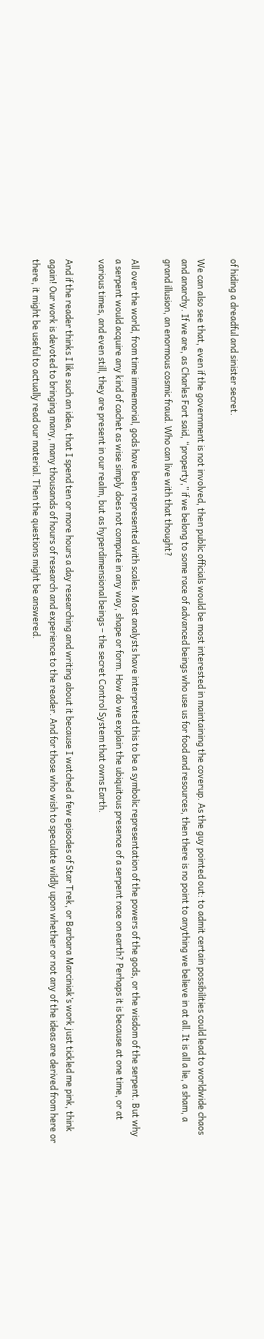of hiding a dreadful and sinister secret.

We can also see that, even if the government is not involved, then public officials would be most interested in maintaining the coverup. As the guy pointed out: to admit certain possibilities could lead to worldwide chaos and anarchy. If we are, as Charles Fort said, “property,” if we belong to some race of advanced beings who use us for food and resources, then there is no point to anything we believe in at all. It is all a lie, a sham, a grand illusion, an enormous cosmic fraud. Who can live with that thought?

All over the world, from time immemorial, gods have been represented with scales. Most analysts have interpreted this to be a symbolic representation of the powers of the gods, or the wisdom of the serpent. But why a serpent would acquire any kind of cachet as wise simply does not compute in any way, shape or form. How do we explain the ubiquitous presence of a serpent race on earth? Perhaps it is because at one time, or at various times, and even still, they are present in our realm, but as hyperdimensional beings – the secret Control System that owns Earth.

And if the reader thinks I like such an idea, that I spend ten or more hours a day researching and writing about it because I watched a few episodes of Star Trek, or Barbara Marciniak’s work just tickled me pink, think again! Our work is devoted to bringing many, many thousands of hours of research and experience to the reader. And for those who wish to speculate wildly upon whether or not any of the ideas are derived from here or there, it might be useful to actually read our material. Then the questions might be answered.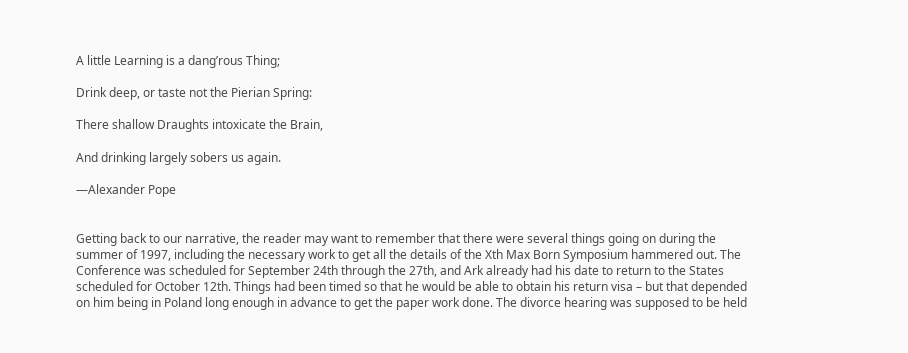A little Learning is a dang’rous Thing;

Drink deep, or taste not the Pierian Spring:

There shallow Draughts intoxicate the Brain,

And drinking largely sobers us again.

—Alexander Pope


Getting back to our narrative, the reader may want to remember that there were several things going on during the summer of 1997, including the necessary work to get all the details of the Xth Max Born Symposium hammered out. The Conference was scheduled for September 24th through the 27th, and Ark already had his date to return to the States scheduled for October 12th. Things had been timed so that he would be able to obtain his return visa – but that depended on him being in Poland long enough in advance to get the paper work done. The divorce hearing was supposed to be held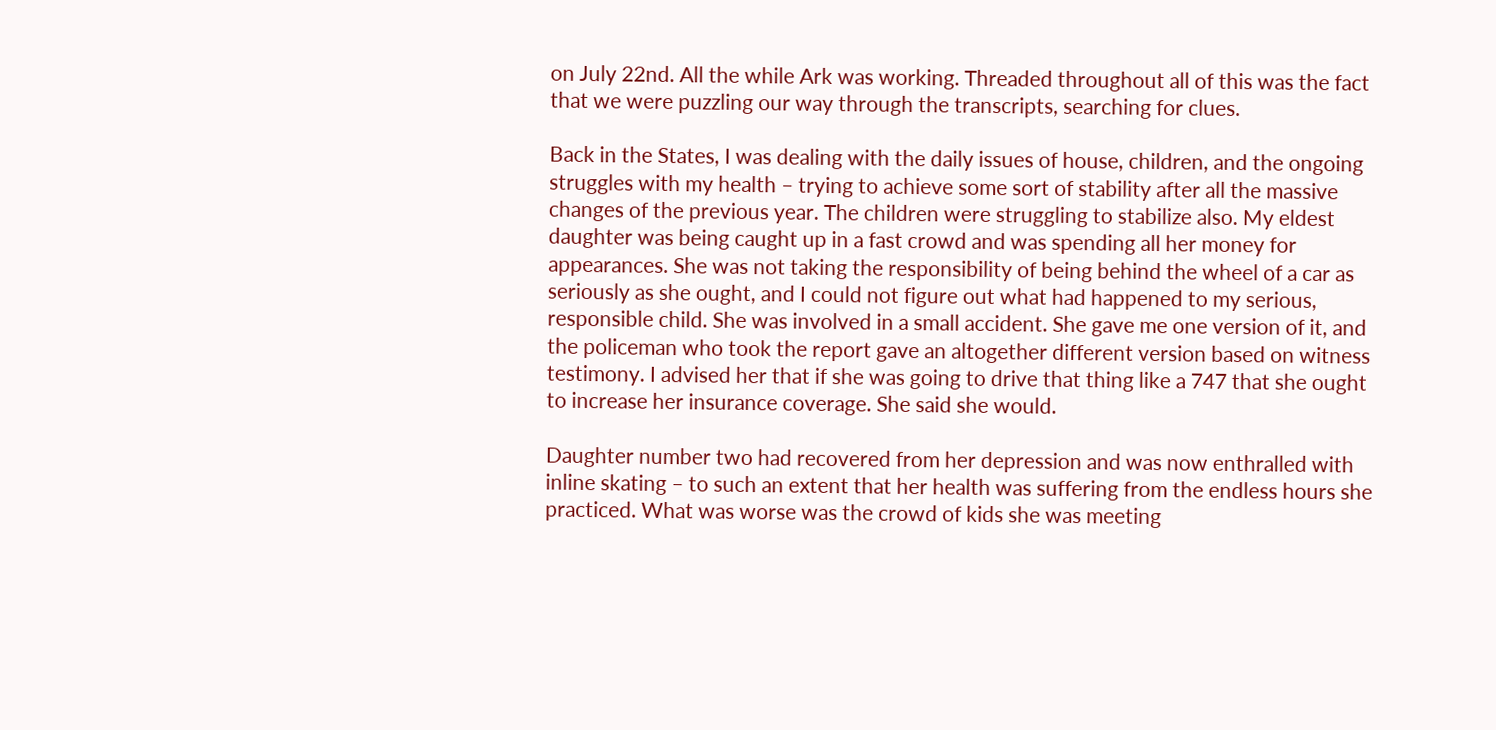on July 22nd. All the while Ark was working. Threaded throughout all of this was the fact that we were puzzling our way through the transcripts, searching for clues.

Back in the States, I was dealing with the daily issues of house, children, and the ongoing struggles with my health – trying to achieve some sort of stability after all the massive changes of the previous year. The children were struggling to stabilize also. My eldest daughter was being caught up in a fast crowd and was spending all her money for appearances. She was not taking the responsibility of being behind the wheel of a car as seriously as she ought, and I could not figure out what had happened to my serious, responsible child. She was involved in a small accident. She gave me one version of it, and the policeman who took the report gave an altogether different version based on witness testimony. I advised her that if she was going to drive that thing like a 747 that she ought to increase her insurance coverage. She said she would.

Daughter number two had recovered from her depression and was now enthralled with inline skating – to such an extent that her health was suffering from the endless hours she practiced. What was worse was the crowd of kids she was meeting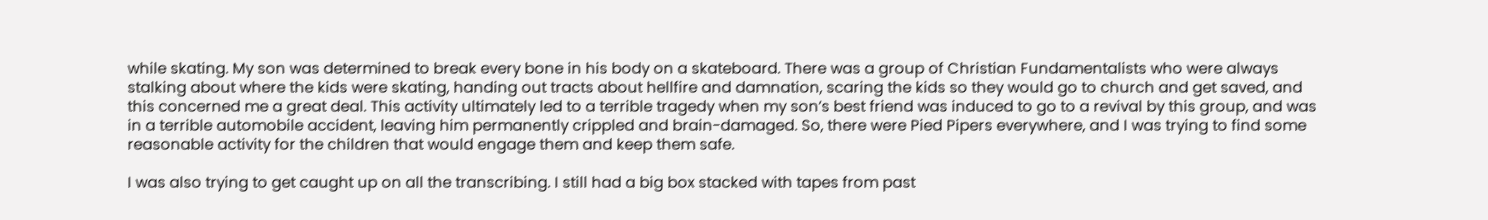while skating. My son was determined to break every bone in his body on a skateboard. There was a group of Christian Fundamentalists who were always stalking about where the kids were skating, handing out tracts about hellfire and damnation, scaring the kids so they would go to church and get saved, and this concerned me a great deal. This activity ultimately led to a terrible tragedy when my son’s best friend was induced to go to a revival by this group, and was in a terrible automobile accident, leaving him permanently crippled and brain-damaged. So, there were Pied Pipers everywhere, and I was trying to find some reasonable activity for the children that would engage them and keep them safe.

I was also trying to get caught up on all the transcribing. I still had a big box stacked with tapes from past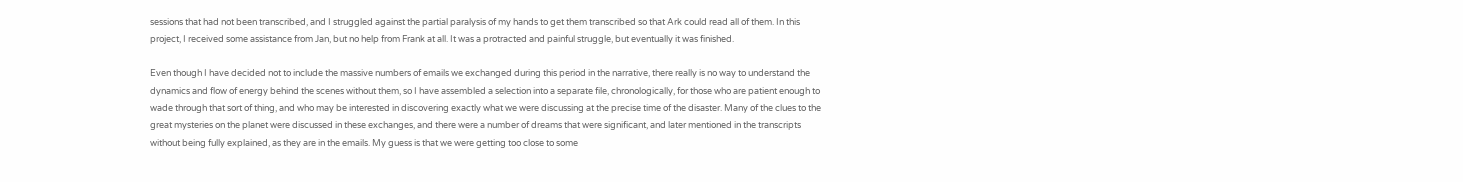sessions that had not been transcribed, and I struggled against the partial paralysis of my hands to get them transcribed so that Ark could read all of them. In this project, I received some assistance from Jan, but no help from Frank at all. It was a protracted and painful struggle, but eventually it was finished.

Even though I have decided not to include the massive numbers of emails we exchanged during this period in the narrative, there really is no way to understand the dynamics and flow of energy behind the scenes without them, so I have assembled a selection into a separate file, chronologically, for those who are patient enough to wade through that sort of thing, and who may be interested in discovering exactly what we were discussing at the precise time of the disaster. Many of the clues to the great mysteries on the planet were discussed in these exchanges, and there were a number of dreams that were significant, and later mentioned in the transcripts without being fully explained, as they are in the emails. My guess is that we were getting too close to some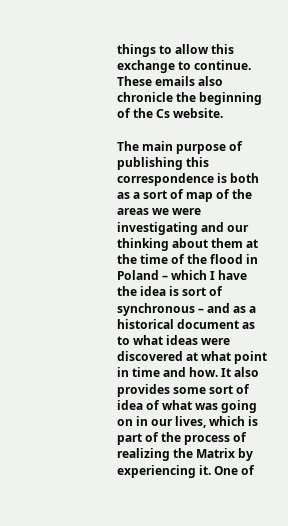things to allow this exchange to continue. These emails also chronicle the beginning of the Cs website.

The main purpose of publishing this correspondence is both as a sort of map of the areas we were investigating and our thinking about them at the time of the flood in Poland – which I have the idea is sort of synchronous – and as a historical document as to what ideas were discovered at what point in time and how. It also provides some sort of idea of what was going on in our lives, which is part of the process of realizing the Matrix by experiencing it. One of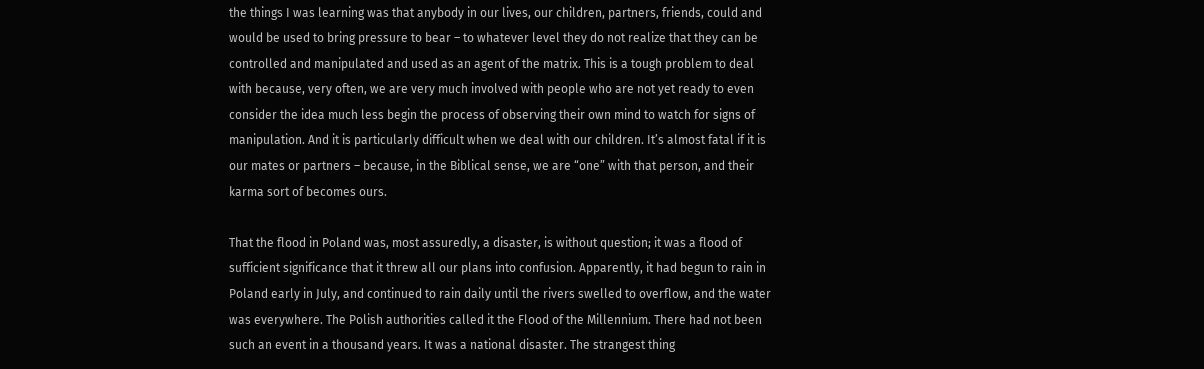the things I was learning was that anybody in our lives, our children, partners, friends, could and would be used to bring pressure to bear – to whatever level they do not realize that they can be controlled and manipulated and used as an agent of the matrix. This is a tough problem to deal with because, very often, we are very much involved with people who are not yet ready to even consider the idea much less begin the process of observing their own mind to watch for signs of manipulation. And it is particularly difficult when we deal with our children. It’s almost fatal if it is our mates or partners – because, in the Biblical sense, we are “one” with that person, and their karma sort of becomes ours.

That the flood in Poland was, most assuredly, a disaster, is without question; it was a flood of sufficient significance that it threw all our plans into confusion. Apparently, it had begun to rain in Poland early in July, and continued to rain daily until the rivers swelled to overflow, and the water was everywhere. The Polish authorities called it the Flood of the Millennium. There had not been such an event in a thousand years. It was a national disaster. The strangest thing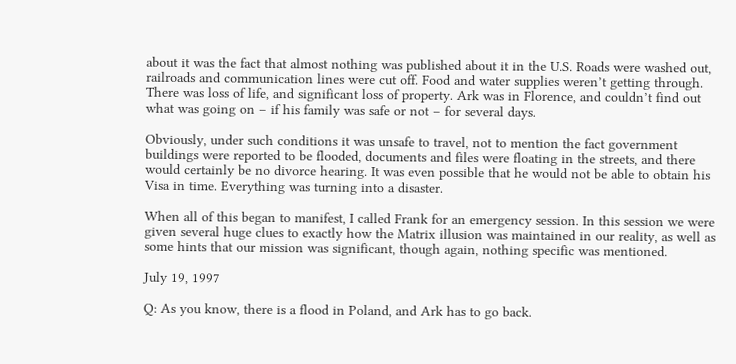about it was the fact that almost nothing was published about it in the U.S. Roads were washed out, railroads and communication lines were cut off. Food and water supplies weren’t getting through. There was loss of life, and significant loss of property. Ark was in Florence, and couldn’t find out what was going on – if his family was safe or not – for several days.

Obviously, under such conditions it was unsafe to travel, not to mention the fact government buildings were reported to be flooded, documents and files were floating in the streets, and there would certainly be no divorce hearing. It was even possible that he would not be able to obtain his Visa in time. Everything was turning into a disaster.

When all of this began to manifest, I called Frank for an emergency session. In this session we were given several huge clues to exactly how the Matrix illusion was maintained in our reality, as well as some hints that our mission was significant, though again, nothing specific was mentioned.

July 19, 1997

Q: As you know, there is a flood in Poland, and Ark has to go back.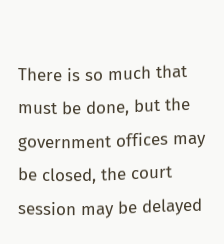There is so much that must be done, but the government offices may be closed, the court session may be delayed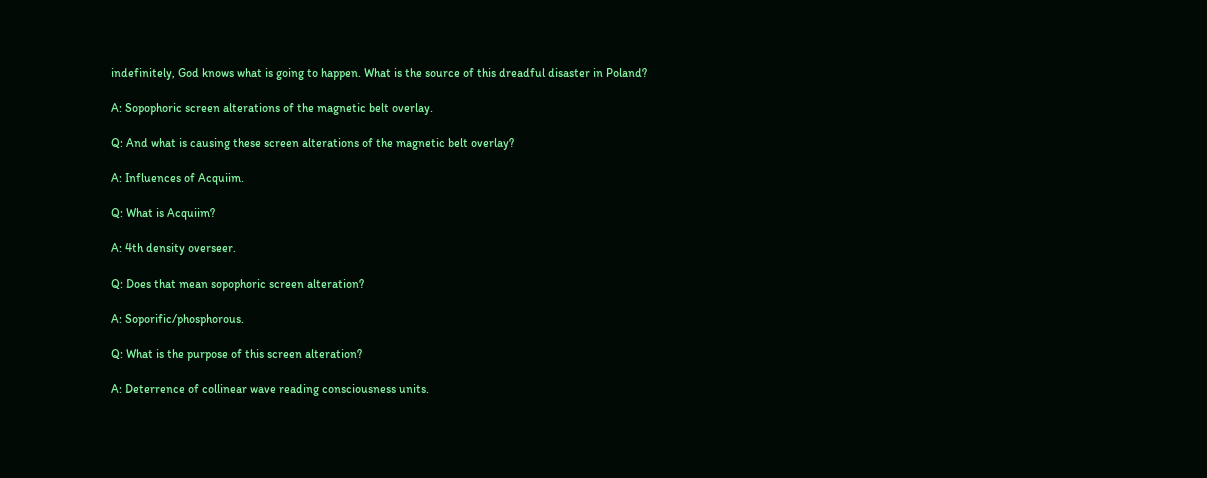indefinitely, God knows what is going to happen. What is the source of this dreadful disaster in Poland?

A: Sopophoric screen alterations of the magnetic belt overlay.

Q: And what is causing these screen alterations of the magnetic belt overlay?

A: Influences of Acquiim.

Q: What is Acquiim?

A: 4th density overseer.

Q: Does that mean sopophoric screen alteration?

A: Soporific/phosphorous.

Q: What is the purpose of this screen alteration?

A: Deterrence of collinear wave reading consciousness units.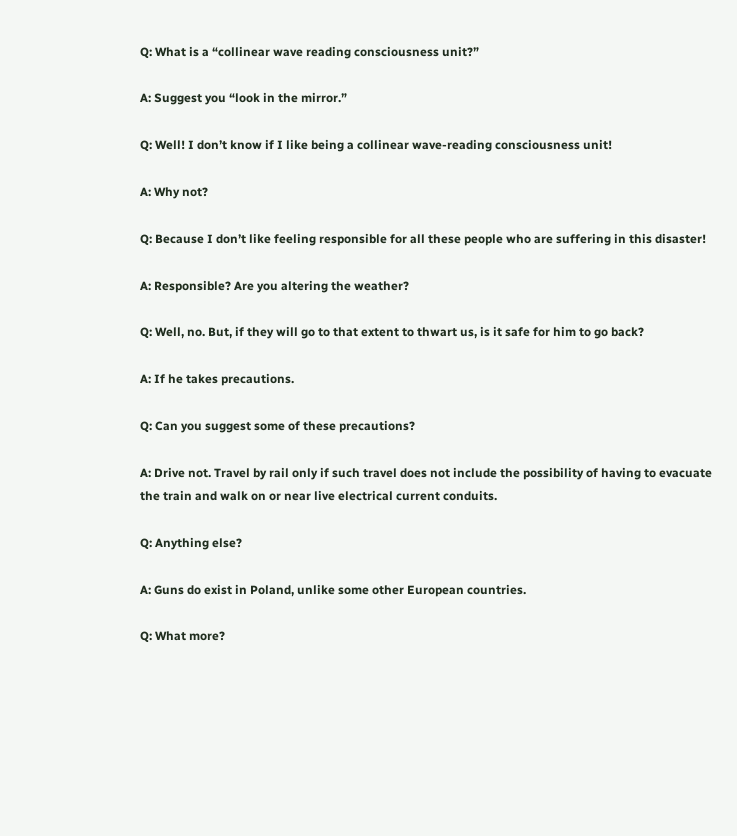Q: What is a “collinear wave reading consciousness unit?”

A: Suggest you “look in the mirror.”

Q: Well! I don’t know if I like being a collinear wave-reading consciousness unit!

A: Why not?

Q: Because I don’t like feeling responsible for all these people who are suffering in this disaster!

A: Responsible? Are you altering the weather?

Q: Well, no. But, if they will go to that extent to thwart us, is it safe for him to go back?

A: If he takes precautions.

Q: Can you suggest some of these precautions?

A: Drive not. Travel by rail only if such travel does not include the possibility of having to evacuate the train and walk on or near live electrical current conduits.

Q: Anything else?

A: Guns do exist in Poland, unlike some other European countries.

Q: What more?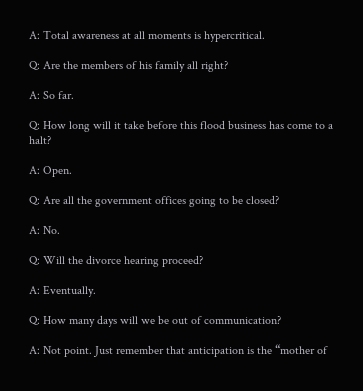A: Total awareness at all moments is hypercritical.

Q: Are the members of his family all right?

A: So far.

Q: How long will it take before this flood business has come to a halt?

A: Open.

Q: Are all the government offices going to be closed?

A: No.

Q: Will the divorce hearing proceed?

A: Eventually.

Q: How many days will we be out of communication?

A: Not point. Just remember that anticipation is the “mother of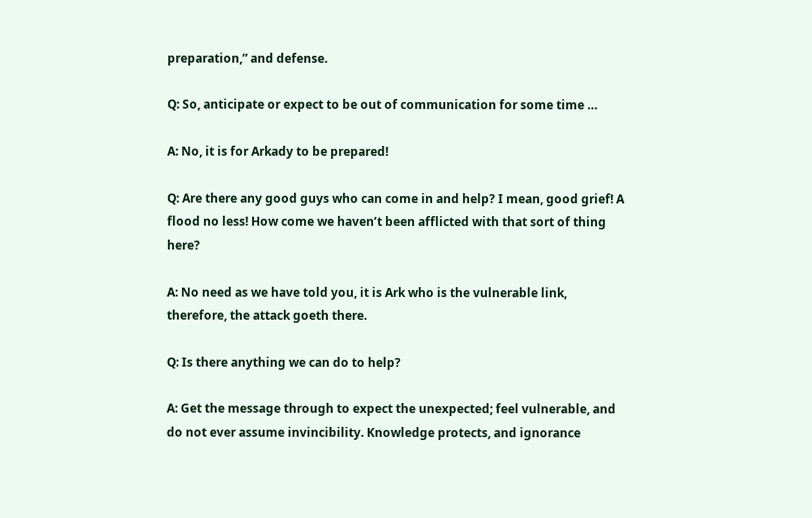preparation,” and defense.

Q: So, anticipate or expect to be out of communication for some time …

A: No, it is for Arkady to be prepared!

Q: Are there any good guys who can come in and help? I mean, good grief! A flood no less! How come we haven’t been afflicted with that sort of thing here?

A: No need as we have told you, it is Ark who is the vulnerable link, therefore, the attack goeth there.

Q: Is there anything we can do to help?

A: Get the message through to expect the unexpected; feel vulnerable, and do not ever assume invincibility. Knowledge protects, and ignorance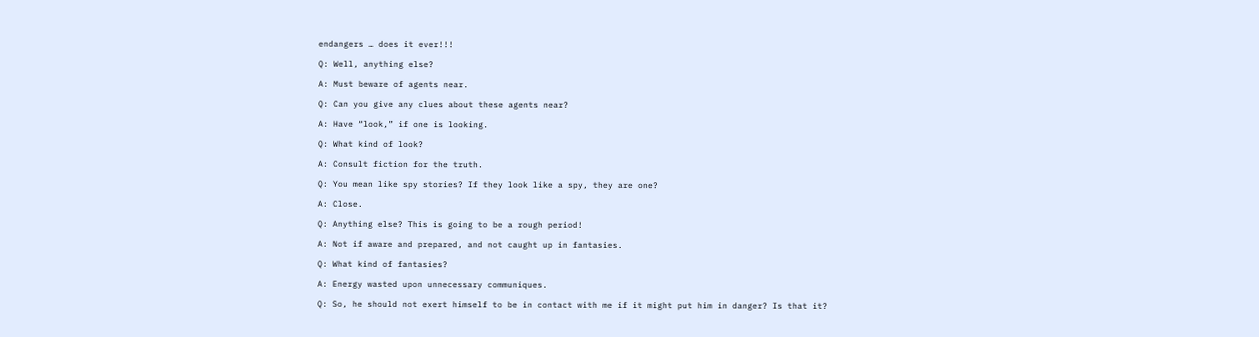endangers … does it ever!!!

Q: Well, anything else?

A: Must beware of agents near.

Q: Can you give any clues about these agents near?

A: Have “look,” if one is looking.

Q: What kind of look?

A: Consult fiction for the truth.

Q: You mean like spy stories? If they look like a spy, they are one?

A: Close.

Q: Anything else? This is going to be a rough period!

A: Not if aware and prepared, and not caught up in fantasies.

Q: What kind of fantasies?

A: Energy wasted upon unnecessary communiques.

Q: So, he should not exert himself to be in contact with me if it might put him in danger? Is that it?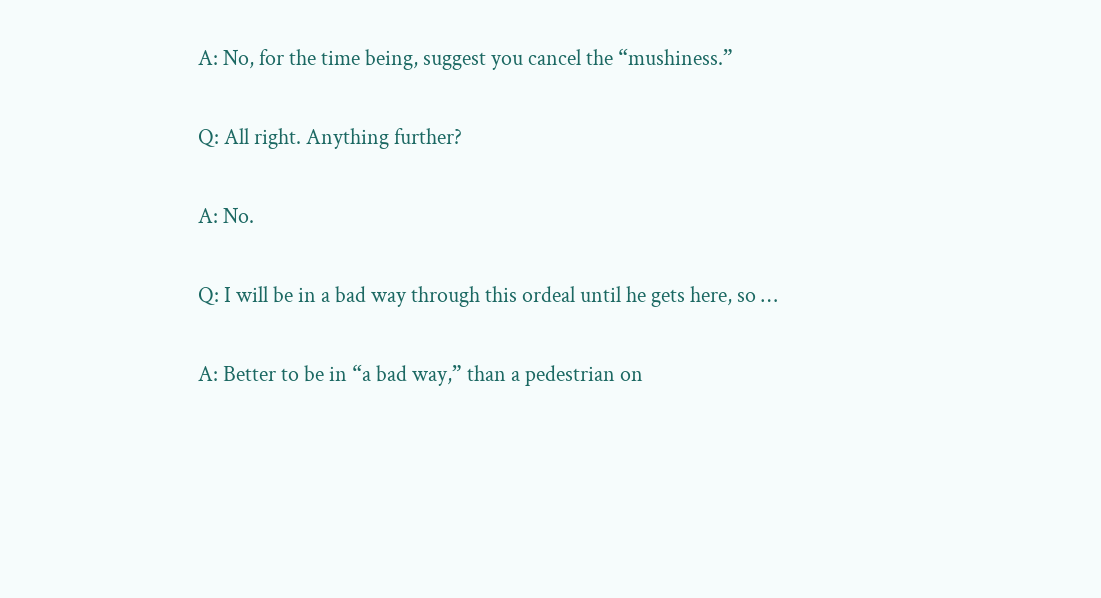A: No, for the time being, suggest you cancel the “mushiness.”

Q: All right. Anything further?

A: No.

Q: I will be in a bad way through this ordeal until he gets here, so …

A: Better to be in “a bad way,” than a pedestrian on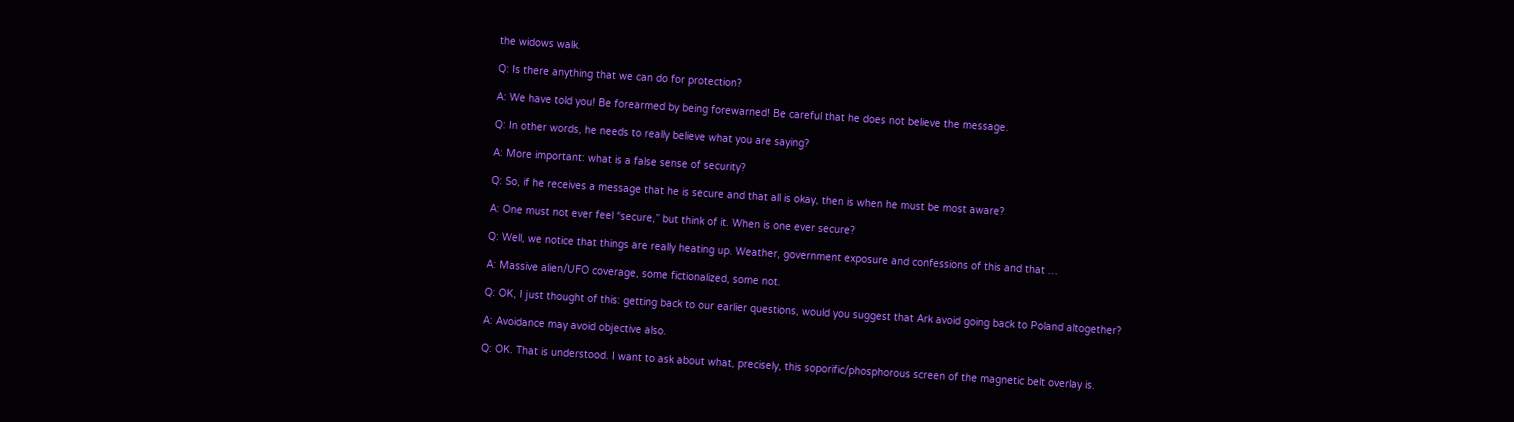the widows walk.

Q: Is there anything that we can do for protection?

A: We have told you! Be forearmed by being forewarned! Be careful that he does not believe the message.

Q: In other words, he needs to really believe what you are saying?

A: More important: what is a false sense of security?

Q: So, if he receives a message that he is secure and that all is okay, then is when he must be most aware?

A: One must not ever feel “secure,” but think of it. When is one ever secure?

Q: Well, we notice that things are really heating up. Weather, government exposure and confessions of this and that …

A: Massive alien/UFO coverage, some fictionalized, some not.

Q: OK, I just thought of this: getting back to our earlier questions, would you suggest that Ark avoid going back to Poland altogether?

A: Avoidance may avoid objective also.

Q: OK. That is understood. I want to ask about what, precisely, this soporific/phosphorous screen of the magnetic belt overlay is.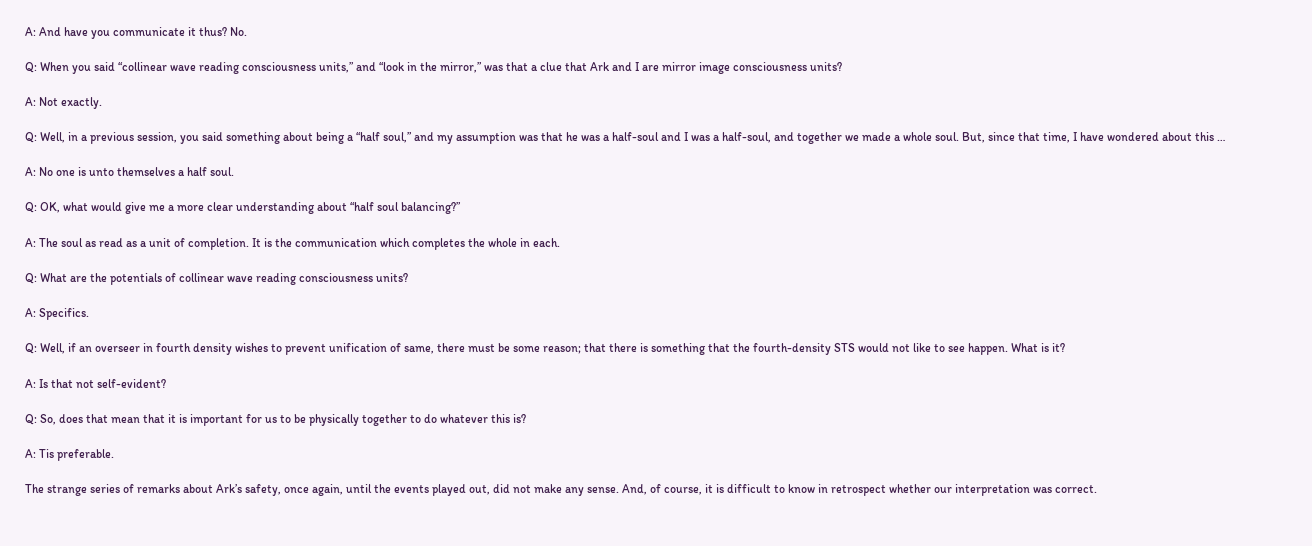A: And have you communicate it thus? No.

Q: When you said “collinear wave reading consciousness units,” and “look in the mirror,” was that a clue that Ark and I are mirror image consciousness units?

A: Not exactly.

Q: Well, in a previous session, you said something about being a “half soul,” and my assumption was that he was a half-soul and I was a half-soul, and together we made a whole soul. But, since that time, I have wondered about this …

A: No one is unto themselves a half soul.

Q: OK, what would give me a more clear understanding about “half soul balancing?”

A: The soul as read as a unit of completion. It is the communication which completes the whole in each.

Q: What are the potentials of collinear wave reading consciousness units?

A: Specifics.

Q: Well, if an overseer in fourth density wishes to prevent unification of same, there must be some reason; that there is something that the fourth-density STS would not like to see happen. What is it?

A: Is that not self-evident?

Q: So, does that mean that it is important for us to be physically together to do whatever this is?

A: Tis preferable.

The strange series of remarks about Ark’s safety, once again, until the events played out, did not make any sense. And, of course, it is difficult to know in retrospect whether our interpretation was correct.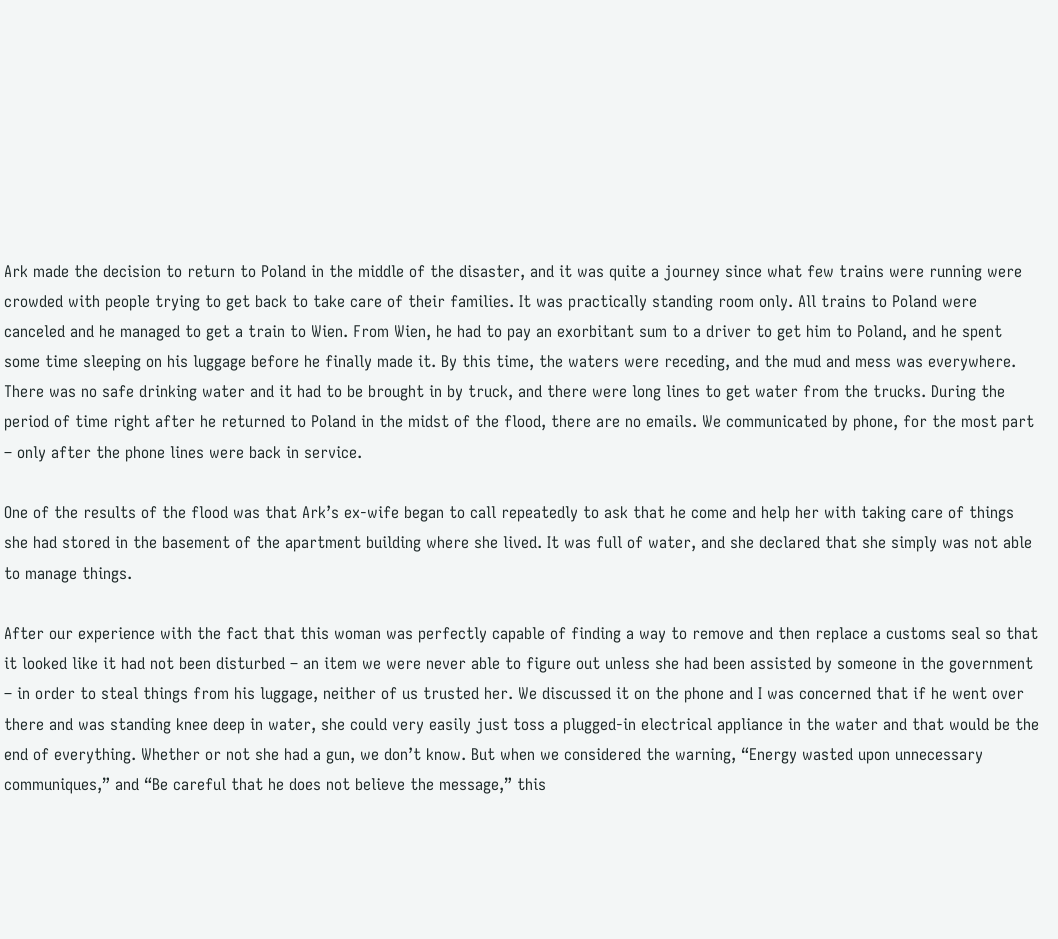Ark made the decision to return to Poland in the middle of the disaster, and it was quite a journey since what few trains were running were crowded with people trying to get back to take care of their families. It was practically standing room only. All trains to Poland were canceled and he managed to get a train to Wien. From Wien, he had to pay an exorbitant sum to a driver to get him to Poland, and he spent some time sleeping on his luggage before he finally made it. By this time, the waters were receding, and the mud and mess was everywhere. There was no safe drinking water and it had to be brought in by truck, and there were long lines to get water from the trucks. During the period of time right after he returned to Poland in the midst of the flood, there are no emails. We communicated by phone, for the most part – only after the phone lines were back in service.

One of the results of the flood was that Ark’s ex-wife began to call repeatedly to ask that he come and help her with taking care of things she had stored in the basement of the apartment building where she lived. It was full of water, and she declared that she simply was not able to manage things.

After our experience with the fact that this woman was perfectly capable of finding a way to remove and then replace a customs seal so that it looked like it had not been disturbed – an item we were never able to figure out unless she had been assisted by someone in the government – in order to steal things from his luggage, neither of us trusted her. We discussed it on the phone and I was concerned that if he went over there and was standing knee deep in water, she could very easily just toss a plugged-in electrical appliance in the water and that would be the end of everything. Whether or not she had a gun, we don’t know. But when we considered the warning, “Energy wasted upon unnecessary communiques,” and “Be careful that he does not believe the message,” this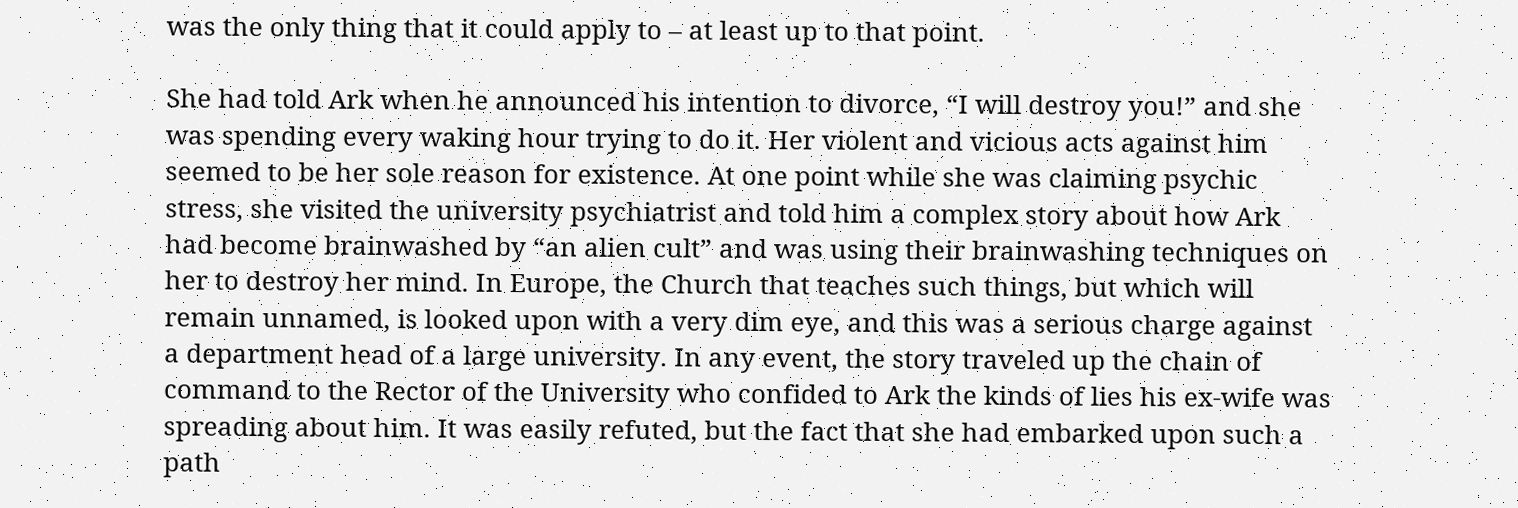was the only thing that it could apply to – at least up to that point.

She had told Ark when he announced his intention to divorce, “I will destroy you!” and she was spending every waking hour trying to do it. Her violent and vicious acts against him seemed to be her sole reason for existence. At one point while she was claiming psychic stress, she visited the university psychiatrist and told him a complex story about how Ark had become brainwashed by “an alien cult” and was using their brainwashing techniques on her to destroy her mind. In Europe, the Church that teaches such things, but which will remain unnamed, is looked upon with a very dim eye, and this was a serious charge against a department head of a large university. In any event, the story traveled up the chain of command to the Rector of the University who confided to Ark the kinds of lies his ex-wife was spreading about him. It was easily refuted, but the fact that she had embarked upon such a path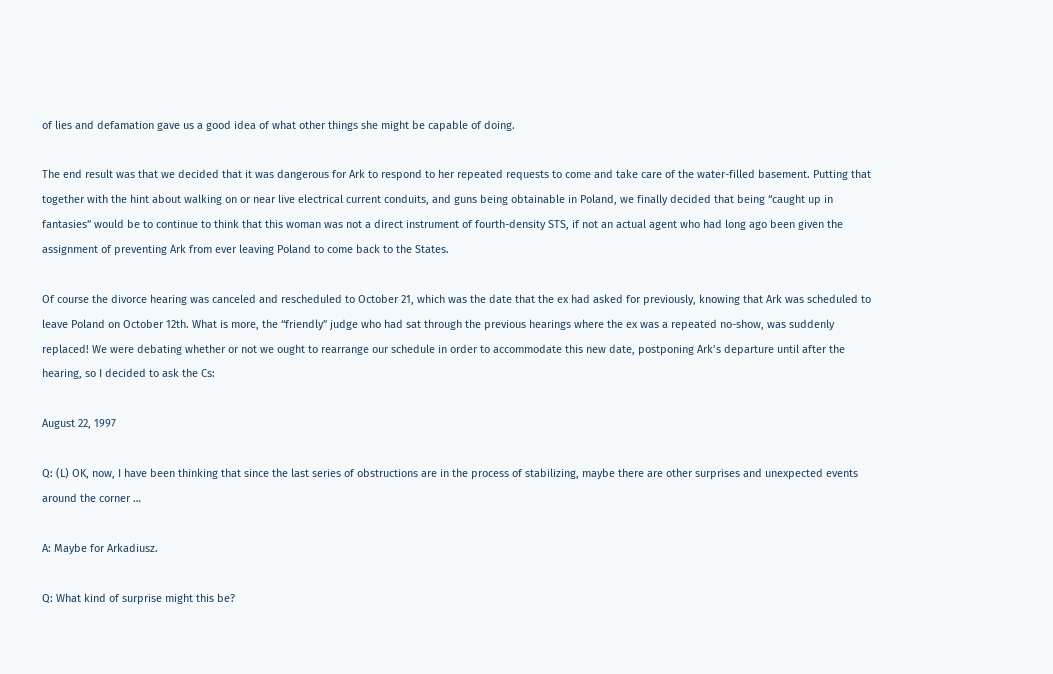of lies and defamation gave us a good idea of what other things she might be capable of doing.

The end result was that we decided that it was dangerous for Ark to respond to her repeated requests to come and take care of the water-filled basement. Putting that together with the hint about walking on or near live electrical current conduits, and guns being obtainable in Poland, we finally decided that being “caught up in fantasies” would be to continue to think that this woman was not a direct instrument of fourth-density STS, if not an actual agent who had long ago been given the assignment of preventing Ark from ever leaving Poland to come back to the States.

Of course the divorce hearing was canceled and rescheduled to October 21, which was the date that the ex had asked for previously, knowing that Ark was scheduled to leave Poland on October 12th. What is more, the “friendly” judge who had sat through the previous hearings where the ex was a repeated no-show, was suddenly replaced! We were debating whether or not we ought to rearrange our schedule in order to accommodate this new date, postponing Ark’s departure until after the hearing, so I decided to ask the Cs:

August 22, 1997

Q: (L) OK, now, I have been thinking that since the last series of obstructions are in the process of stabilizing, maybe there are other surprises and unexpected events around the corner …

A: Maybe for Arkadiusz.

Q: What kind of surprise might this be?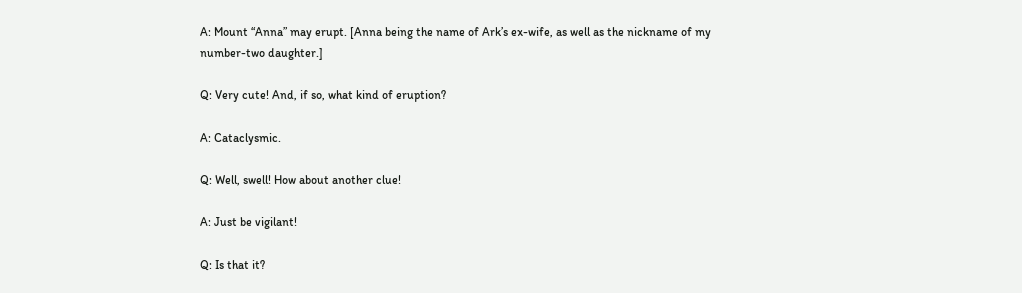A: Mount “Anna” may erupt. [Anna being the name of Ark’s ex-wife, as well as the nickname of my number-two daughter.]

Q: Very cute! And, if so, what kind of eruption?

A: Cataclysmic.

Q: Well, swell! How about another clue!

A: Just be vigilant!

Q: Is that it?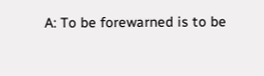A: To be forewarned is to be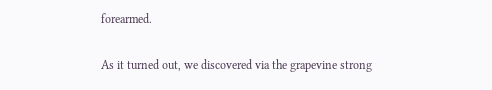forearmed.

As it turned out, we discovered via the grapevine strong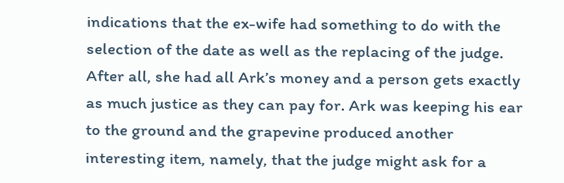indications that the ex-wife had something to do with the selection of the date as well as the replacing of the judge. After all, she had all Ark’s money and a person gets exactly as much justice as they can pay for. Ark was keeping his ear to the ground and the grapevine produced another interesting item, namely, that the judge might ask for a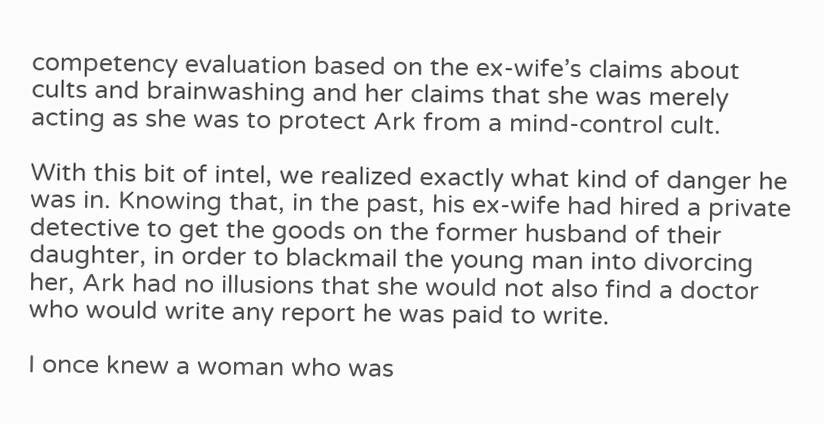competency evaluation based on the ex-wife’s claims about cults and brainwashing and her claims that she was merely acting as she was to protect Ark from a mind-control cult.

With this bit of intel, we realized exactly what kind of danger he was in. Knowing that, in the past, his ex-wife had hired a private detective to get the goods on the former husband of their daughter, in order to blackmail the young man into divorcing her, Ark had no illusions that she would not also find a doctor who would write any report he was paid to write.

I once knew a woman who was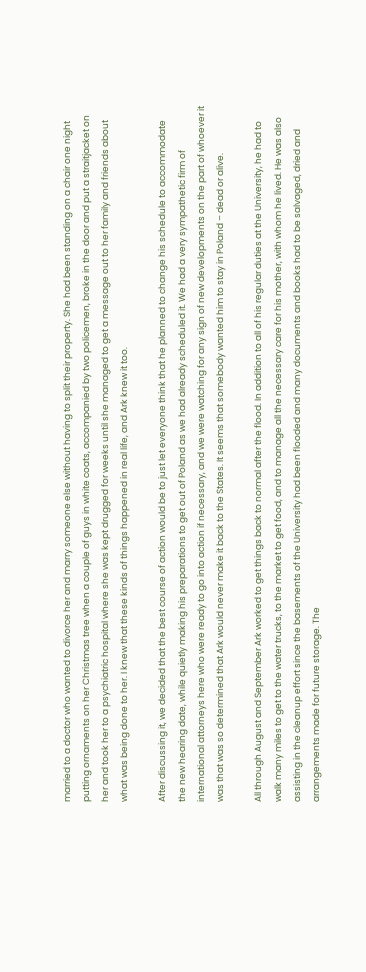married to a doctor who wanted to divorce her and marry someone else without having to split their property. She had been standing on a chair one night putting ornaments on her Christmas tree when a couple of guys in white coats, accompanied by two policemen, broke in the door and put a straitjacket on her and took her to a psychiatric hospital where she was kept drugged for weeks until she managed to get a message out to her family and friends about what was being done to her. I knew that these kinds of things happened in real life, and Ark knew it too.

After discussing it, we decided that the best course of action would be to just let everyone think that he planned to change his schedule to accommodate the new hearing date, while quietly making his preparations to get out of Poland as we had already scheduled it. We had a very sympathetic firm of international attorneys here who were ready to go into action if necessary, and we were watching for any sign of new developments on the part of whoever it was that was so determined that Ark would never make it back to the States. It seems that somebody wanted him to stay in Poland – dead or alive.

All through August and September Ark worked to get things back to normal after the flood. In addition to all of his regular duties at the University, he had to walk many miles to get to the water trucks, to the market to get food, and to manage all the necessary care for his mother, with whom he lived. He was also assisting in the cleanup effort since the basements of the University had been flooded and many documents and books had to be salvaged, dried and arrangements made for future storage. The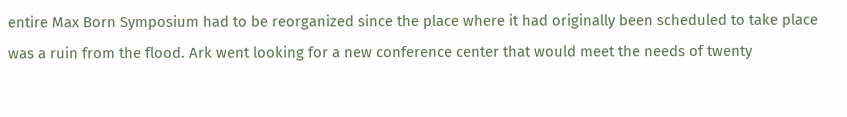entire Max Born Symposium had to be reorganized since the place where it had originally been scheduled to take place was a ruin from the flood. Ark went looking for a new conference center that would meet the needs of twenty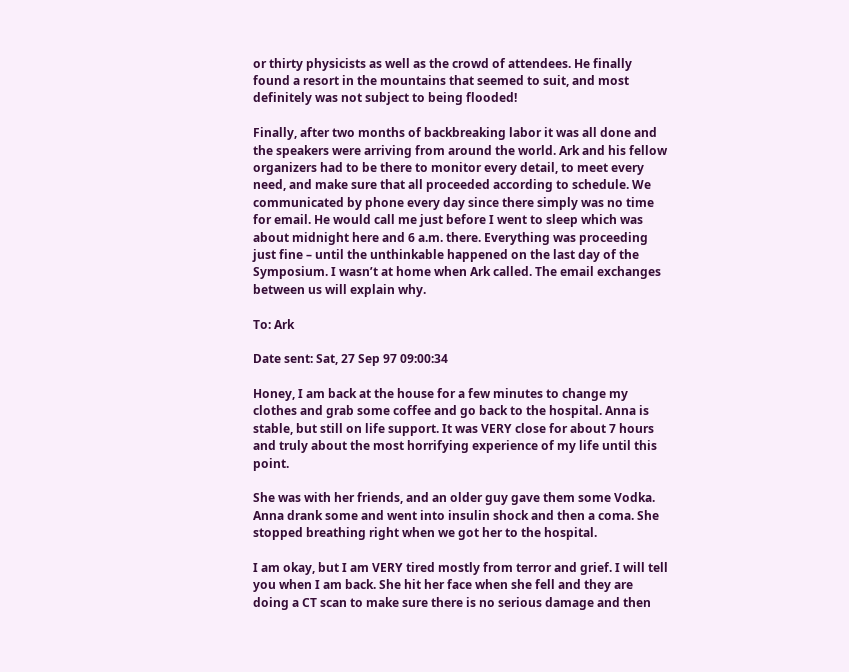or thirty physicists as well as the crowd of attendees. He finally found a resort in the mountains that seemed to suit, and most definitely was not subject to being flooded!

Finally, after two months of backbreaking labor it was all done and the speakers were arriving from around the world. Ark and his fellow organizers had to be there to monitor every detail, to meet every need, and make sure that all proceeded according to schedule. We communicated by phone every day since there simply was no time for email. He would call me just before I went to sleep which was about midnight here and 6 a.m. there. Everything was proceeding just fine – until the unthinkable happened on the last day of the Symposium. I wasn’t at home when Ark called. The email exchanges between us will explain why.

To: Ark

Date sent: Sat, 27 Sep 97 09:00:34

Honey, I am back at the house for a few minutes to change my clothes and grab some coffee and go back to the hospital. Anna is stable, but still on life support. It was VERY close for about 7 hours and truly about the most horrifying experience of my life until this point.

She was with her friends, and an older guy gave them some Vodka. Anna drank some and went into insulin shock and then a coma. She stopped breathing right when we got her to the hospital.

I am okay, but I am VERY tired mostly from terror and grief. I will tell you when I am back. She hit her face when she fell and they are doing a CT scan to make sure there is no serious damage and then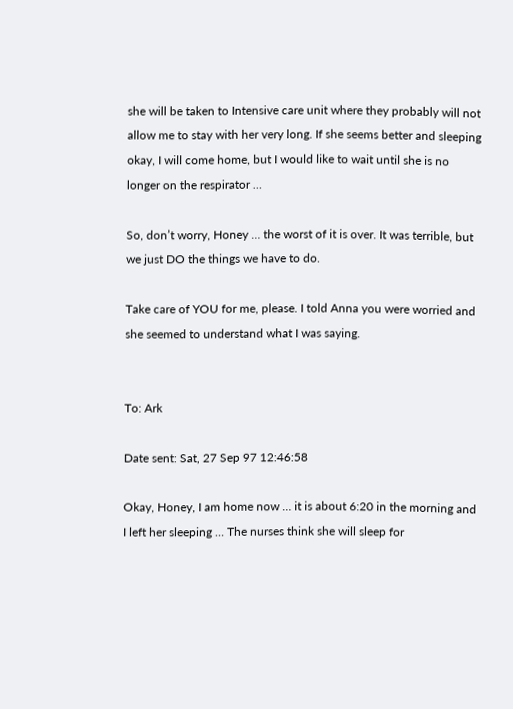she will be taken to Intensive care unit where they probably will not allow me to stay with her very long. If she seems better and sleeping okay, I will come home, but I would like to wait until she is no longer on the respirator …

So, don’t worry, Honey … the worst of it is over. It was terrible, but we just DO the things we have to do.

Take care of YOU for me, please. I told Anna you were worried and she seemed to understand what I was saying.


To: Ark

Date sent: Sat, 27 Sep 97 12:46:58

Okay, Honey, I am home now … it is about 6:20 in the morning and I left her sleeping … The nurses think she will sleep for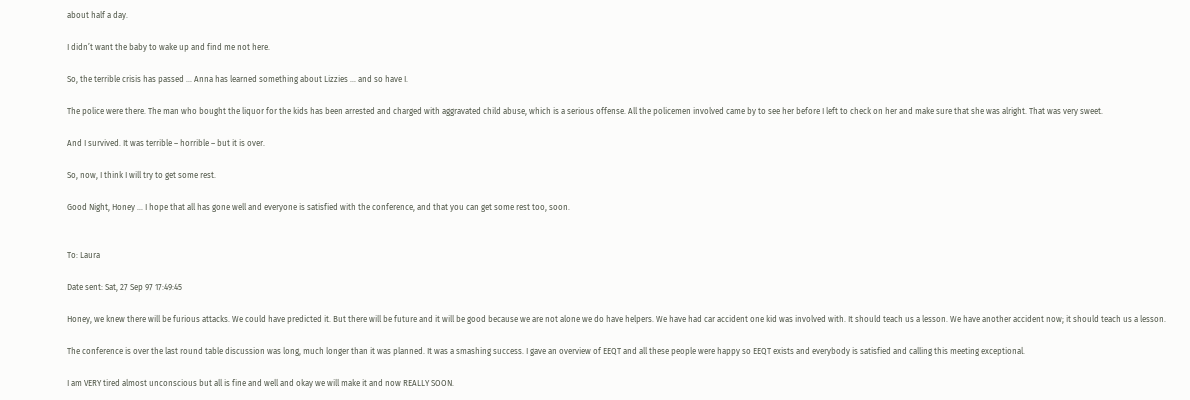about half a day.

I didn’t want the baby to wake up and find me not here.

So, the terrible crisis has passed … Anna has learned something about Lizzies … and so have I.

The police were there. The man who bought the liquor for the kids has been arrested and charged with aggravated child abuse, which is a serious offense. All the policemen involved came by to see her before I left to check on her and make sure that she was alright. That was very sweet.

And I survived. It was terrible – horrible – but it is over.

So, now, I think I will try to get some rest.

Good Night, Honey … I hope that all has gone well and everyone is satisfied with the conference, and that you can get some rest too, soon.


To: Laura

Date sent: Sat, 27 Sep 97 17:49:45

Honey, we knew there will be furious attacks. We could have predicted it. But there will be future and it will be good because we are not alone we do have helpers. We have had car accident one kid was involved with. It should teach us a lesson. We have another accident now; it should teach us a lesson.

The conference is over the last round table discussion was long, much longer than it was planned. It was a smashing success. I gave an overview of EEQT and all these people were happy so EEQT exists and everybody is satisfied and calling this meeting exceptional.

I am VERY tired almost unconscious but all is fine and well and okay we will make it and now REALLY SOON.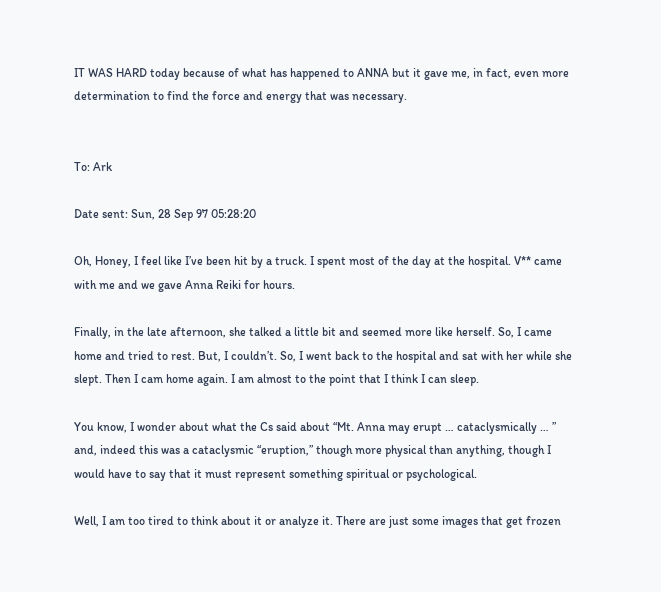IT WAS HARD today because of what has happened to ANNA but it gave me, in fact, even more determination to find the force and energy that was necessary.


To: Ark

Date sent: Sun, 28 Sep 97 05:28:20

Oh, Honey, I feel like I’ve been hit by a truck. I spent most of the day at the hospital. V** came with me and we gave Anna Reiki for hours.

Finally, in the late afternoon, she talked a little bit and seemed more like herself. So, I came home and tried to rest. But, I couldn’t. So, I went back to the hospital and sat with her while she slept. Then I cam home again. I am almost to the point that I think I can sleep.

You know, I wonder about what the Cs said about “Mt. Anna may erupt … cataclysmically … ” and, indeed this was a cataclysmic “eruption,” though more physical than anything, though I would have to say that it must represent something spiritual or psychological.

Well, I am too tired to think about it or analyze it. There are just some images that get frozen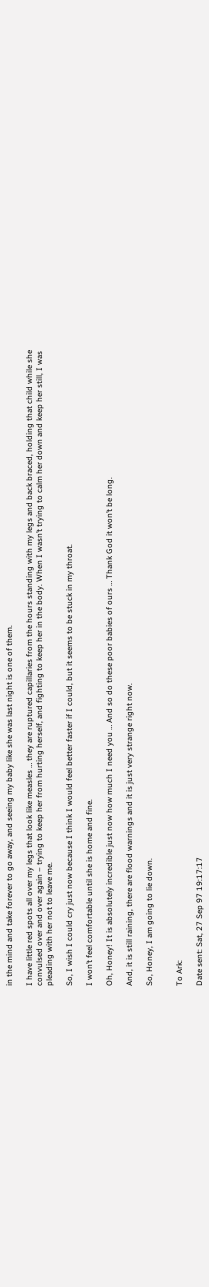in the mind and take forever to go away, and seeing my baby like she was last night is one of them.

I have little red spots all over my legs that look like measles … they are ruptured capillaries from the hours standing with my legs and back braced, holding that child while she convulsed over and over again – trying to keep her from hurting herself, and fighting to keep her in the body. When I wasn’t trying to calm her down and keep her still, I was pleading with her not to leave me.

So, I wish I could cry just now because I think I would feel better faster if I could, but it seems to be stuck in my throat.

I won’t feel comfortable until she is home and fine.

Oh, Honey! It is absolutely incredible just now how much I need you … And so do these poor babies of ours … Thank God it won’t be long.

And, it is still raining, there are flood warnings and it is just very strange right now.

So, Honey, I am going to lie down.


To Ark:

Date sent: Sat, 27 Sep 97 19:17:17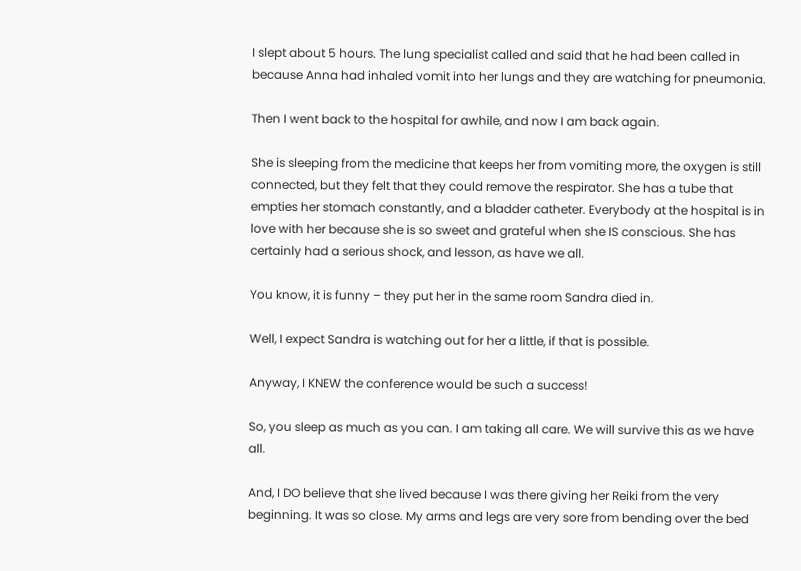I slept about 5 hours. The lung specialist called and said that he had been called in because Anna had inhaled vomit into her lungs and they are watching for pneumonia.

Then I went back to the hospital for awhile, and now I am back again.

She is sleeping from the medicine that keeps her from vomiting more, the oxygen is still connected, but they felt that they could remove the respirator. She has a tube that empties her stomach constantly, and a bladder catheter. Everybody at the hospital is in love with her because she is so sweet and grateful when she IS conscious. She has certainly had a serious shock, and lesson, as have we all.

You know, it is funny – they put her in the same room Sandra died in.

Well, I expect Sandra is watching out for her a little, if that is possible.

Anyway, I KNEW the conference would be such a success!

So, you sleep as much as you can. I am taking all care. We will survive this as we have all.

And, I DO believe that she lived because I was there giving her Reiki from the very beginning. It was so close. My arms and legs are very sore from bending over the bed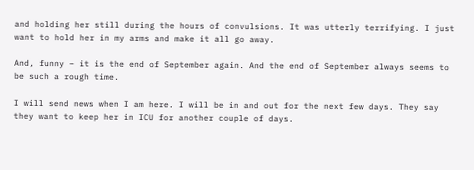and holding her still during the hours of convulsions. It was utterly terrifying. I just want to hold her in my arms and make it all go away.

And, funny – it is the end of September again. And the end of September always seems to be such a rough time.

I will send news when I am here. I will be in and out for the next few days. They say they want to keep her in ICU for another couple of days.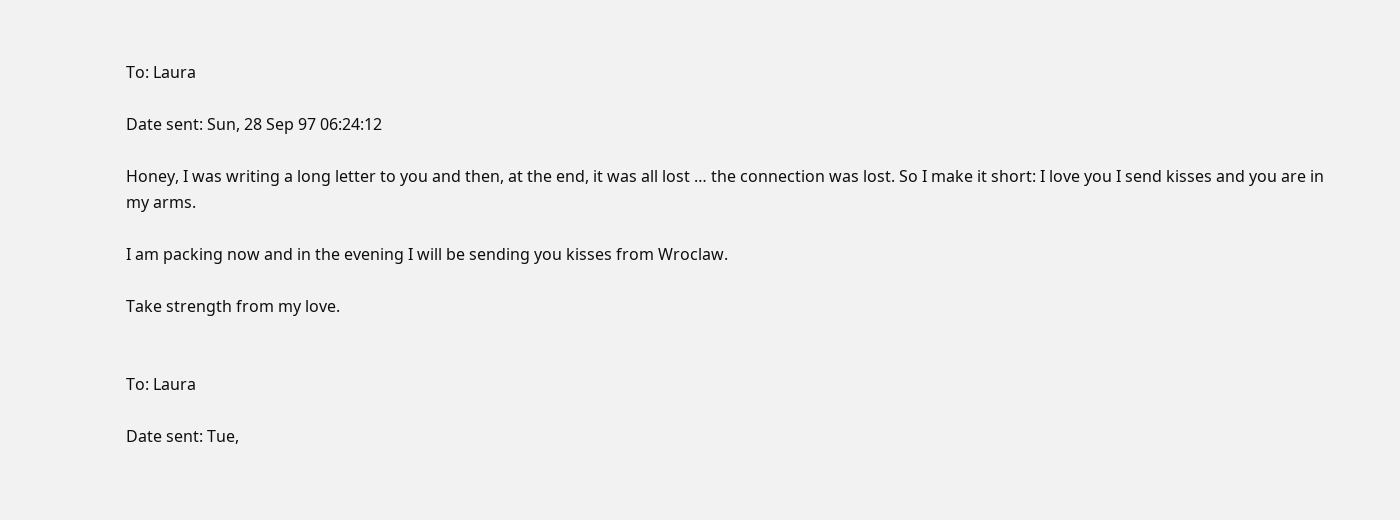To: Laura

Date sent: Sun, 28 Sep 97 06:24:12

Honey, I was writing a long letter to you and then, at the end, it was all lost … the connection was lost. So I make it short: I love you I send kisses and you are in my arms.

I am packing now and in the evening I will be sending you kisses from Wroclaw.

Take strength from my love.


To: Laura

Date sent: Tue,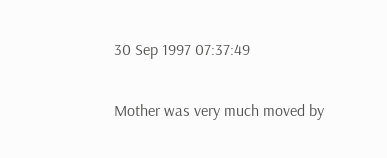30 Sep 1997 07:37:49

Mother was very much moved by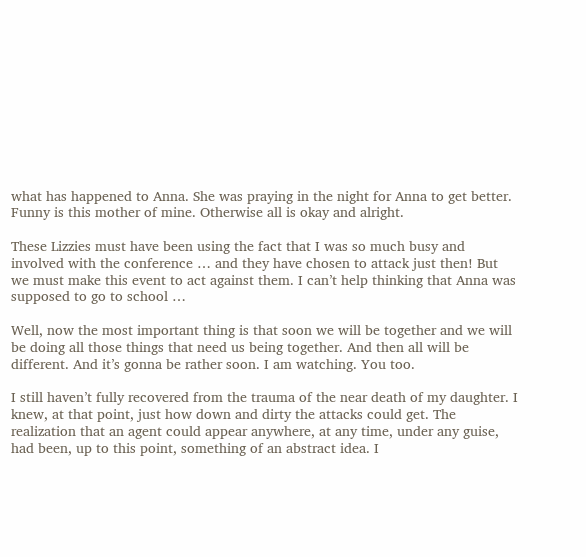what has happened to Anna. She was praying in the night for Anna to get better. Funny is this mother of mine. Otherwise all is okay and alright.

These Lizzies must have been using the fact that I was so much busy and involved with the conference … and they have chosen to attack just then! But we must make this event to act against them. I can’t help thinking that Anna was supposed to go to school …

Well, now the most important thing is that soon we will be together and we will be doing all those things that need us being together. And then all will be different. And it’s gonna be rather soon. I am watching. You too.

I still haven’t fully recovered from the trauma of the near death of my daughter. I knew, at that point, just how down and dirty the attacks could get. The realization that an agent could appear anywhere, at any time, under any guise, had been, up to this point, something of an abstract idea. I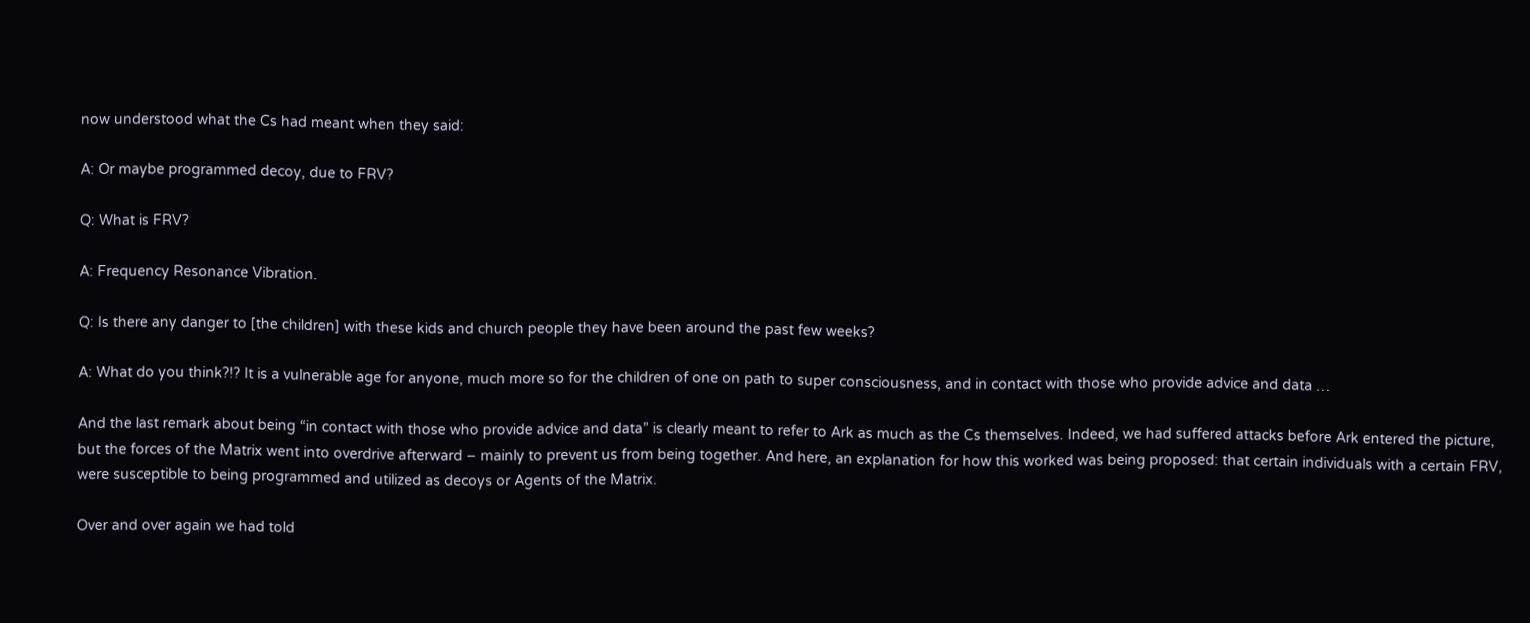now understood what the Cs had meant when they said:

A: Or maybe programmed decoy, due to FRV?

Q: What is FRV?

A: Frequency Resonance Vibration.

Q: Is there any danger to [the children] with these kids and church people they have been around the past few weeks?

A: What do you think?!? It is a vulnerable age for anyone, much more so for the children of one on path to super consciousness, and in contact with those who provide advice and data …

And the last remark about being “in contact with those who provide advice and data” is clearly meant to refer to Ark as much as the Cs themselves. Indeed, we had suffered attacks before Ark entered the picture, but the forces of the Matrix went into overdrive afterward – mainly to prevent us from being together. And here, an explanation for how this worked was being proposed: that certain individuals with a certain FRV, were susceptible to being programmed and utilized as decoys or Agents of the Matrix.

Over and over again we had told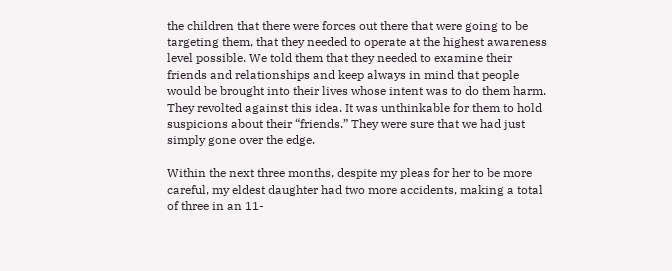the children that there were forces out there that were going to be targeting them, that they needed to operate at the highest awareness level possible. We told them that they needed to examine their friends and relationships and keep always in mind that people would be brought into their lives whose intent was to do them harm. They revolted against this idea. It was unthinkable for them to hold suspicions about their “friends.” They were sure that we had just simply gone over the edge.

Within the next three months, despite my pleas for her to be more careful, my eldest daughter had two more accidents, making a total of three in an 11-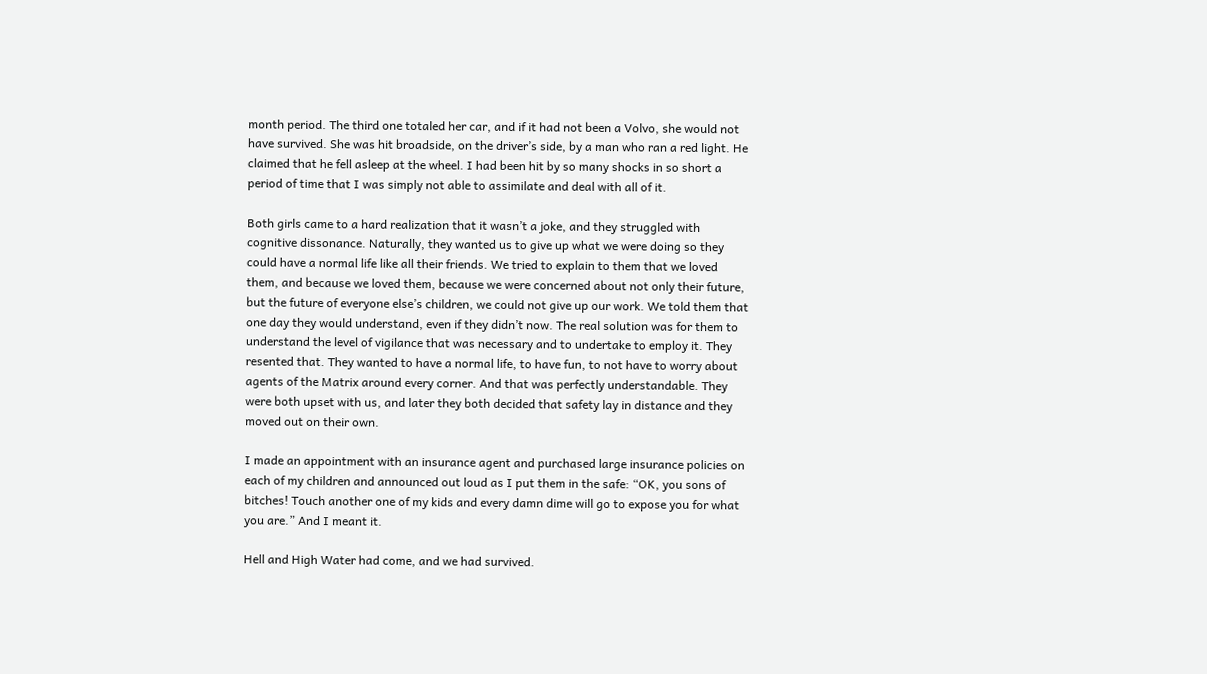month period. The third one totaled her car, and if it had not been a Volvo, she would not have survived. She was hit broadside, on the driver’s side, by a man who ran a red light. He claimed that he fell asleep at the wheel. I had been hit by so many shocks in so short a period of time that I was simply not able to assimilate and deal with all of it.

Both girls came to a hard realization that it wasn’t a joke, and they struggled with cognitive dissonance. Naturally, they wanted us to give up what we were doing so they could have a normal life like all their friends. We tried to explain to them that we loved them, and because we loved them, because we were concerned about not only their future, but the future of everyone else’s children, we could not give up our work. We told them that one day they would understand, even if they didn’t now. The real solution was for them to understand the level of vigilance that was necessary and to undertake to employ it. They resented that. They wanted to have a normal life, to have fun, to not have to worry about agents of the Matrix around every corner. And that was perfectly understandable. They were both upset with us, and later they both decided that safety lay in distance and they moved out on their own.

I made an appointment with an insurance agent and purchased large insurance policies on each of my children and announced out loud as I put them in the safe: “OK, you sons of bitches! Touch another one of my kids and every damn dime will go to expose you for what you are.” And I meant it.

Hell and High Water had come, and we had survived.